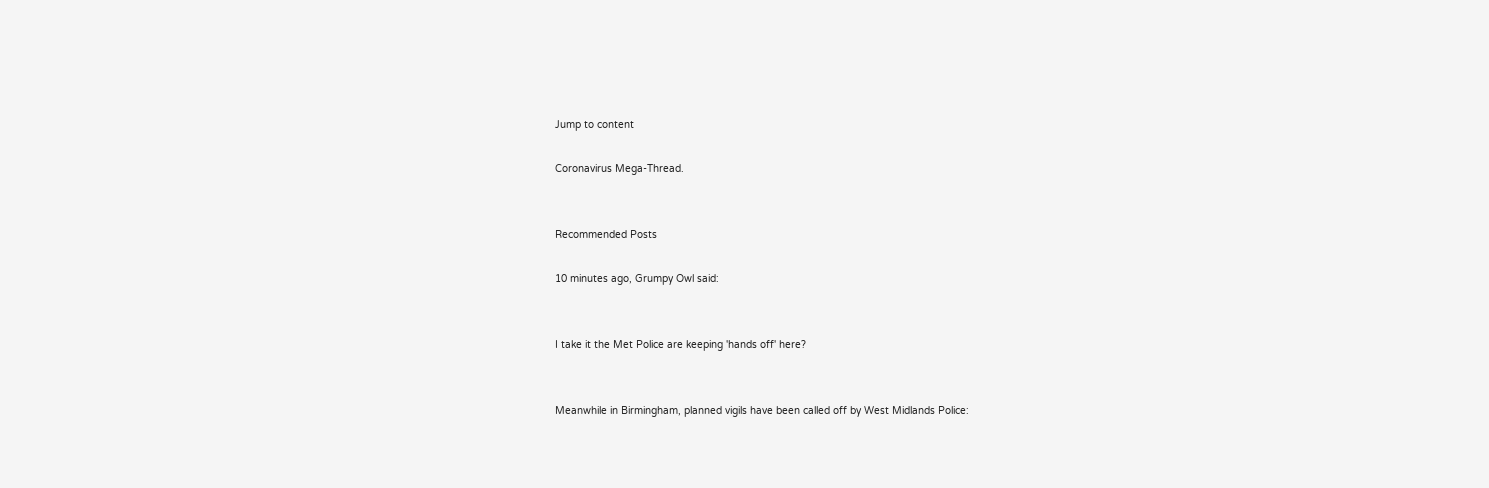Jump to content

Coronavirus Mega-Thread.


Recommended Posts

10 minutes ago, Grumpy Owl said:


I take it the Met Police are keeping 'hands off' here?


Meanwhile in Birmingham, planned vigils have been called off by West Midlands Police: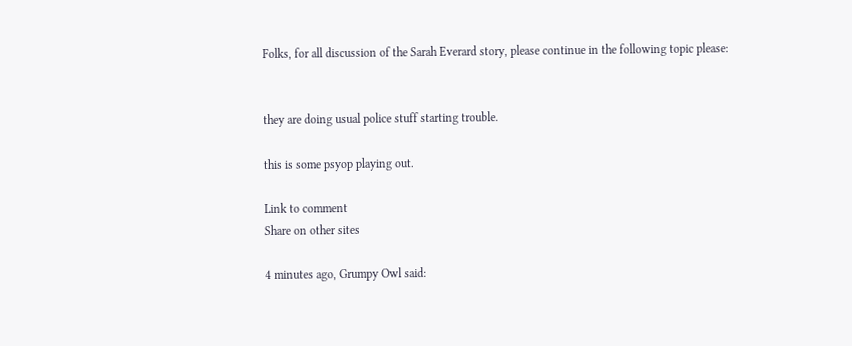Folks, for all discussion of the Sarah Everard story, please continue in the following topic please:


they are doing usual police stuff starting trouble.

this is some psyop playing out.

Link to comment
Share on other sites

4 minutes ago, Grumpy Owl said: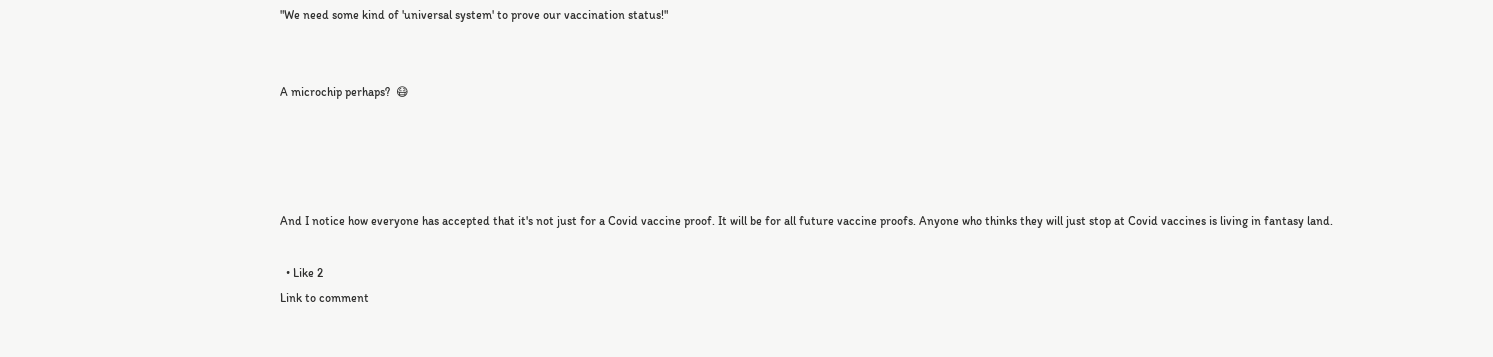"We need some kind of 'universal system' to prove our vaccination status!"


A microchip perhaps?  😷




And I notice how everyone has accepted that it's not just for a Covid vaccine proof. It will be for all future vaccine proofs. Anyone who thinks they will just stop at Covid vaccines is living in fantasy land.

  • Like 2
Link to comment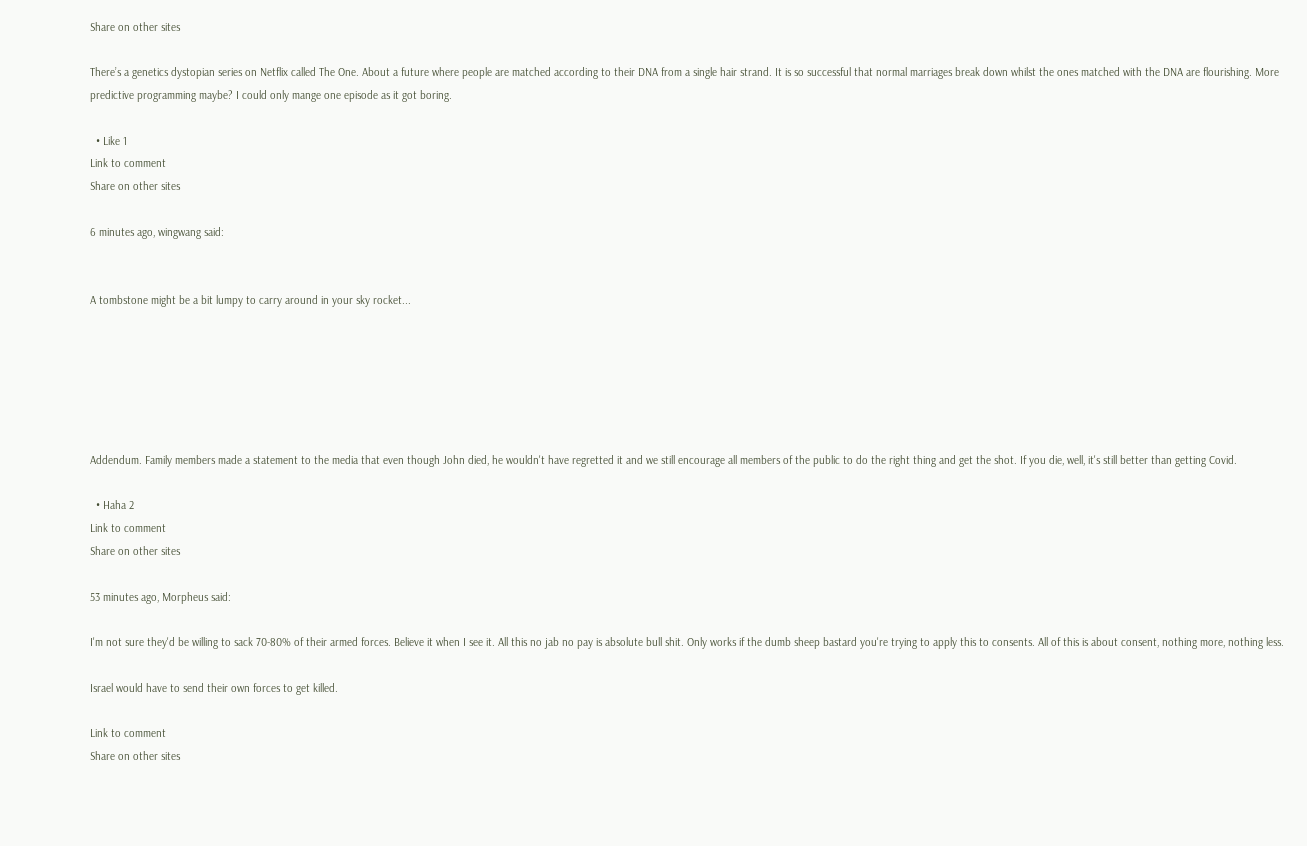Share on other sites

There’s a genetics dystopian series on Netflix called The One. About a future where people are matched according to their DNA from a single hair strand. It is so successful that normal marriages break down whilst the ones matched with the DNA are flourishing. More predictive programming maybe? I could only mange one episode as it got boring.

  • Like 1
Link to comment
Share on other sites

6 minutes ago, wingwang said:


A tombstone might be a bit lumpy to carry around in your sky rocket...






Addendum. Family members made a statement to the media that even though John died, he wouldn't have regretted it and we still encourage all members of the public to do the right thing and get the shot. If you die, well, it's still better than getting Covid.

  • Haha 2
Link to comment
Share on other sites

53 minutes ago, Morpheus said:

I'm not sure they'd be willing to sack 70-80% of their armed forces. Believe it when I see it. All this no jab no pay is absolute bull shit. Only works if the dumb sheep bastard you're trying to apply this to consents. All of this is about consent, nothing more, nothing less.

Israel would have to send their own forces to get killed.

Link to comment
Share on other sites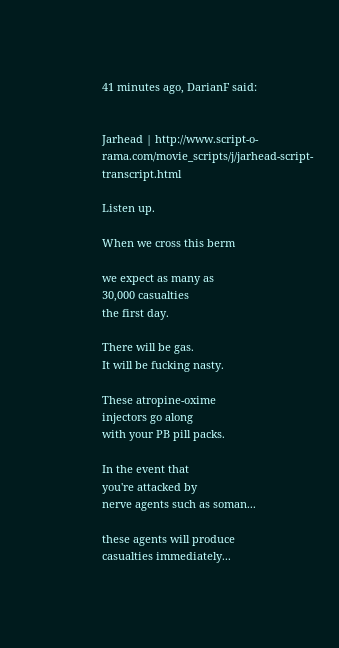41 minutes ago, DarianF said:


Jarhead | http://www.script-o-rama.com/movie_scripts/j/jarhead-script-transcript.html

Listen up.

When we cross this berm

we expect as many as
30,000 casualties
the first day.

There will be gas.
It will be fucking nasty.

These atropine-oxime
injectors go along
with your PB pill packs.

In the event that
you're attacked by
nerve agents such as soman...

these agents will produce
casualties immediately...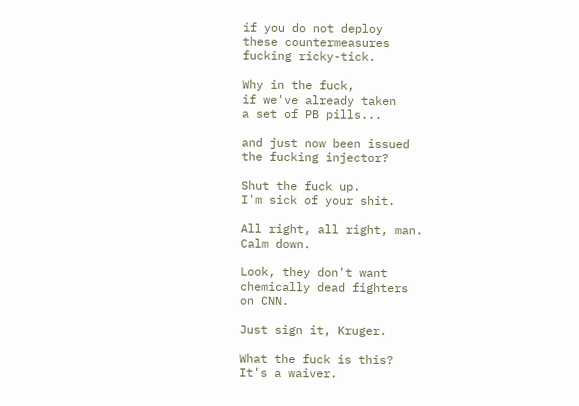if you do not deploy
these countermeasures
fucking ricky-tick.

Why in the fuck,
if we've already taken
a set of PB pills...

and just now been issued
the fucking injector?

Shut the fuck up.
I'm sick of your shit.

All right, all right, man.
Calm down.

Look, they don't want
chemically dead fighters
on CNN.

Just sign it, Kruger.

What the fuck is this?
It's a waiver.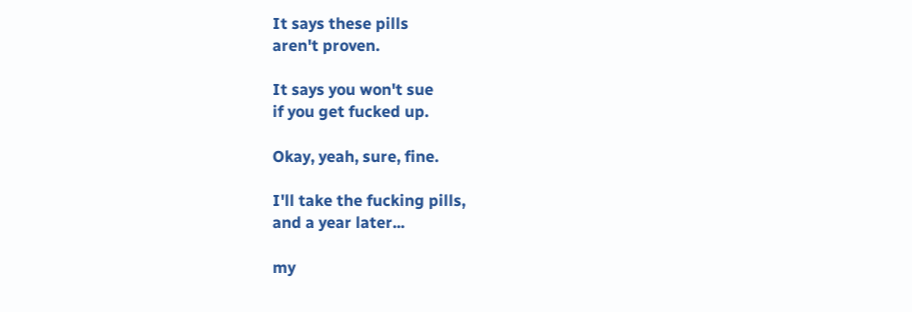It says these pills
aren't proven.

It says you won't sue
if you get fucked up.

Okay, yeah, sure, fine.

I'll take the fucking pills,
and a year later...

my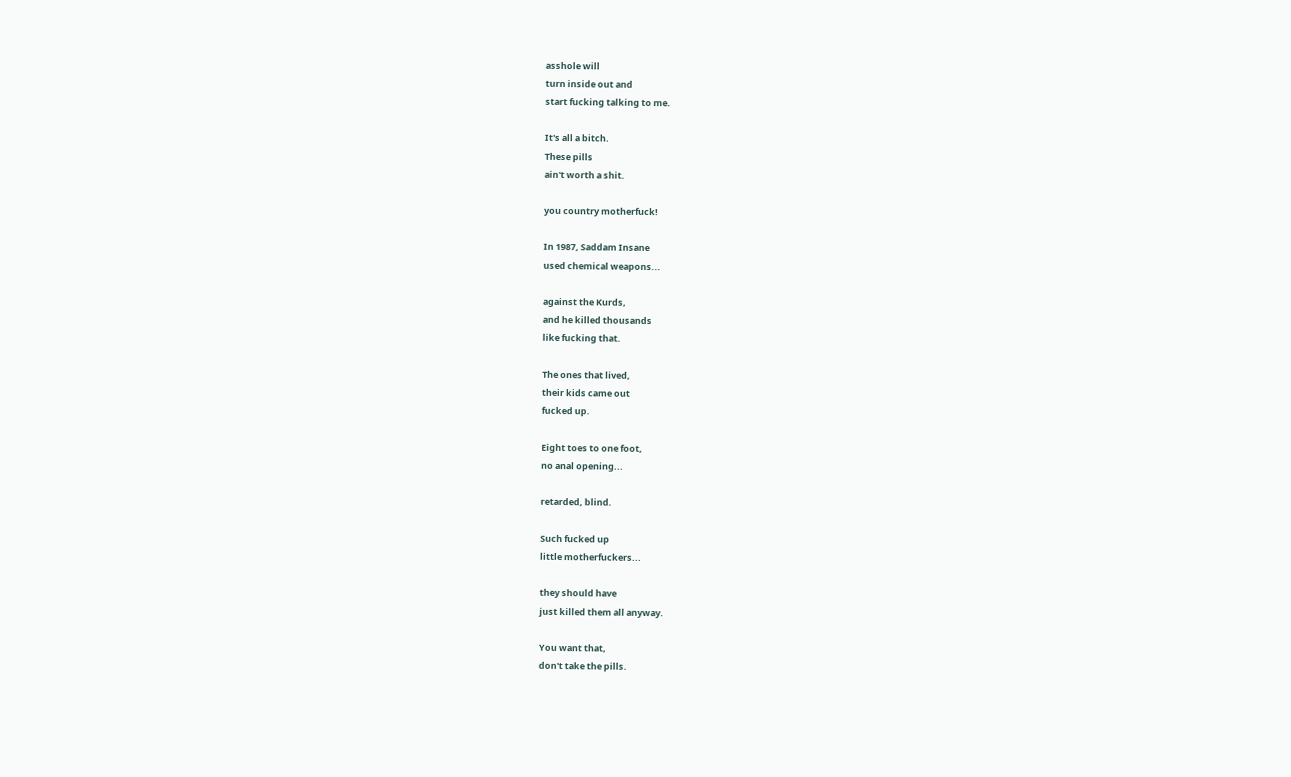asshole will
turn inside out and
start fucking talking to me.

It's all a bitch.
These pills
ain't worth a shit.

you country motherfuck!

In 1987, Saddam Insane
used chemical weapons...

against the Kurds,
and he killed thousands
like fucking that.

The ones that lived,
their kids came out
fucked up.

Eight toes to one foot,
no anal opening...

retarded, blind.

Such fucked up
little motherfuckers...

they should have
just killed them all anyway.

You want that,
don't take the pills.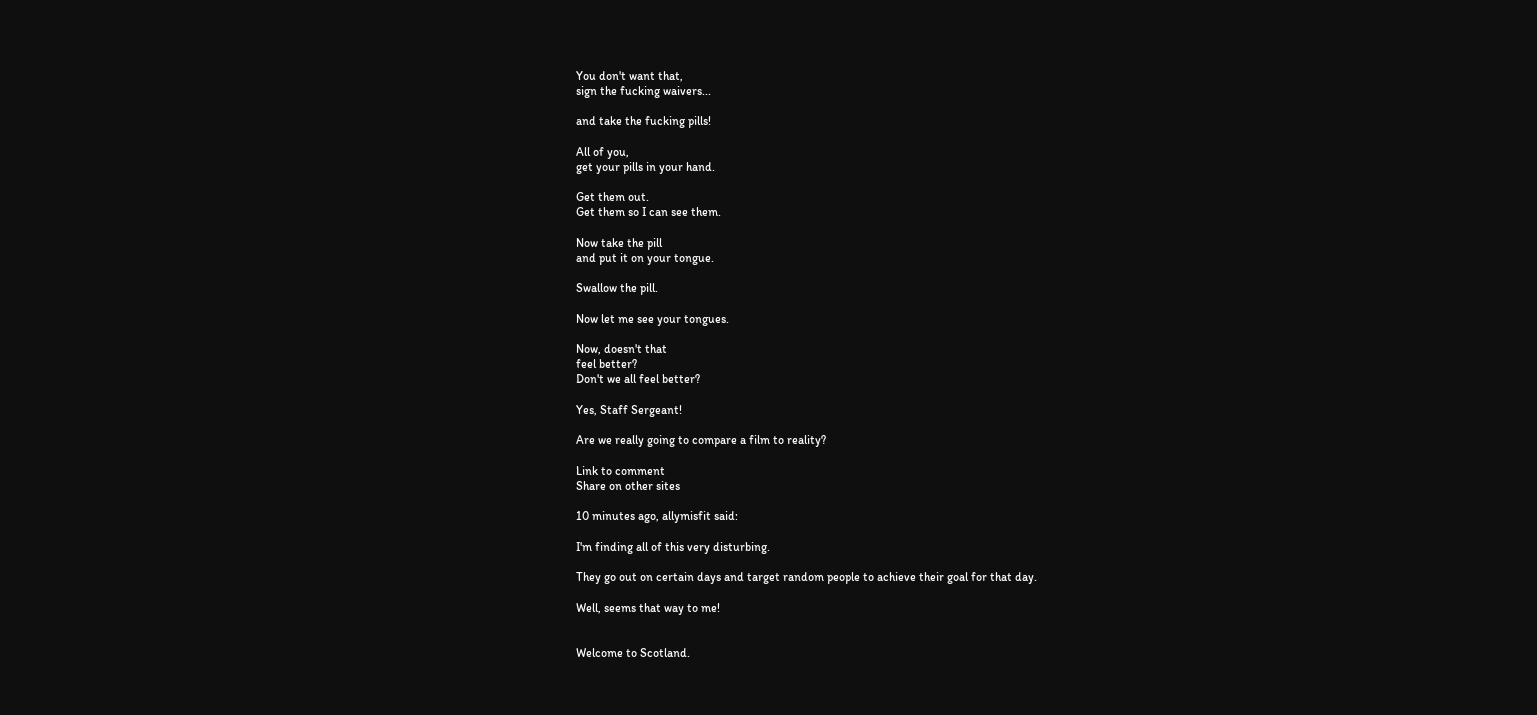You don't want that,
sign the fucking waivers...

and take the fucking pills!

All of you,
get your pills in your hand.

Get them out.
Get them so I can see them.

Now take the pill
and put it on your tongue.

Swallow the pill.

Now let me see your tongues.

Now, doesn't that
feel better?
Don't we all feel better?

Yes, Staff Sergeant!

Are we really going to compare a film to reality?

Link to comment
Share on other sites

10 minutes ago, allymisfit said:

I'm finding all of this very disturbing.

They go out on certain days and target random people to achieve their goal for that day.

Well, seems that way to me!


Welcome to Scotland.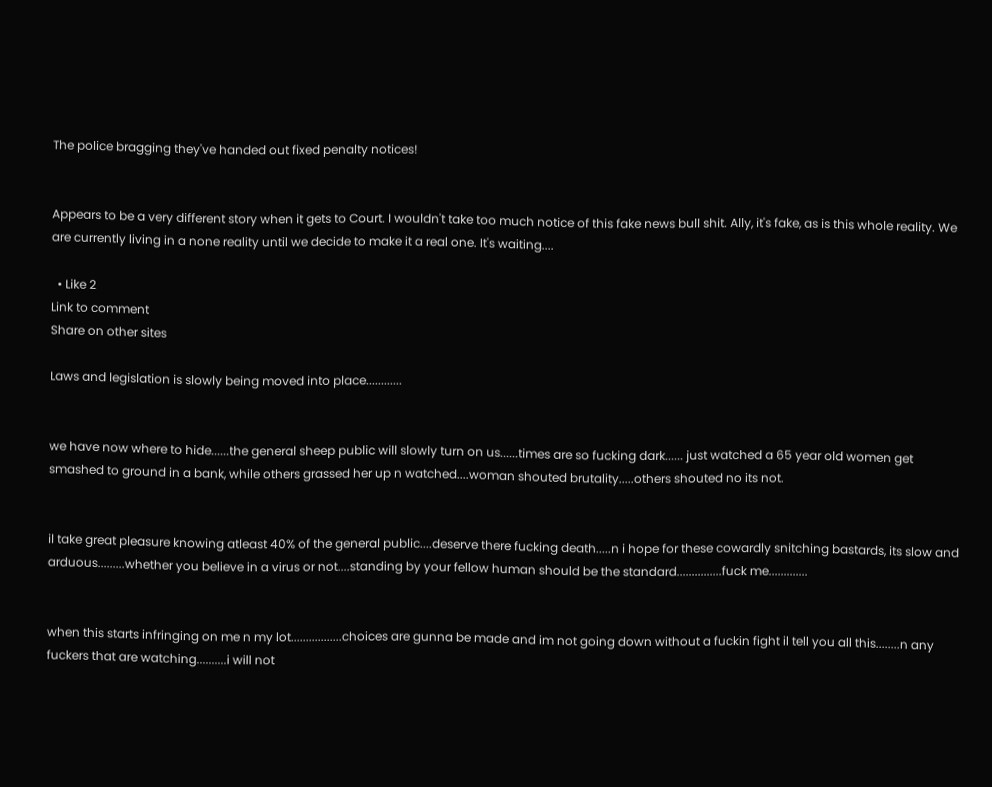The police bragging they've handed out fixed penalty notices!


Appears to be a very different story when it gets to Court. I wouldn't take too much notice of this fake news bull shit. Ally, it's fake, as is this whole reality. We are currently living in a none reality until we decide to make it a real one. It's waiting....

  • Like 2
Link to comment
Share on other sites

Laws and legislation is slowly being moved into place............


we have now where to hide......the general sheep public will slowly turn on us......times are so fucking dark...... just watched a 65 year old women get smashed to ground in a bank, while others grassed her up n watched....woman shouted brutality.....others shouted no its not.


il take great pleasure knowing atleast 40% of the general public....deserve there fucking death.....n i hope for these cowardly snitching bastards, its slow and arduous.........whether you believe in a virus or not....standing by your fellow human should be the standard...............fuck me.............


when this starts infringing on me n my lot.................choices are gunna be made and im not going down without a fuckin fight il tell you all this........n any fuckers that are watching..........i will not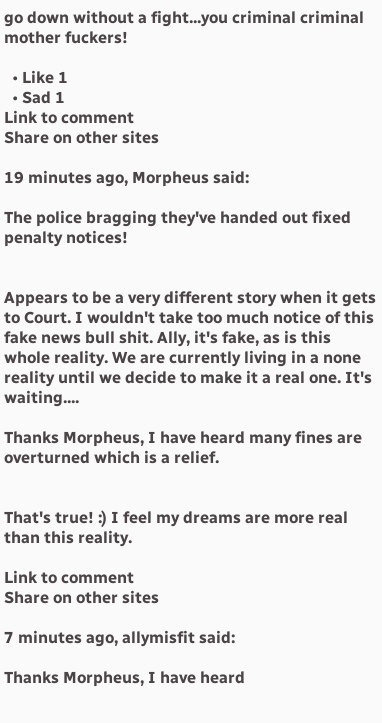go down without a fight...you criminal criminal mother fuckers!

  • Like 1
  • Sad 1
Link to comment
Share on other sites

19 minutes ago, Morpheus said:

The police bragging they've handed out fixed penalty notices!


Appears to be a very different story when it gets to Court. I wouldn't take too much notice of this fake news bull shit. Ally, it's fake, as is this whole reality. We are currently living in a none reality until we decide to make it a real one. It's waiting....

Thanks Morpheus, I have heard many fines are overturned which is a relief.


That's true! :) I feel my dreams are more real than this reality.

Link to comment
Share on other sites

7 minutes ago, allymisfit said:

Thanks Morpheus, I have heard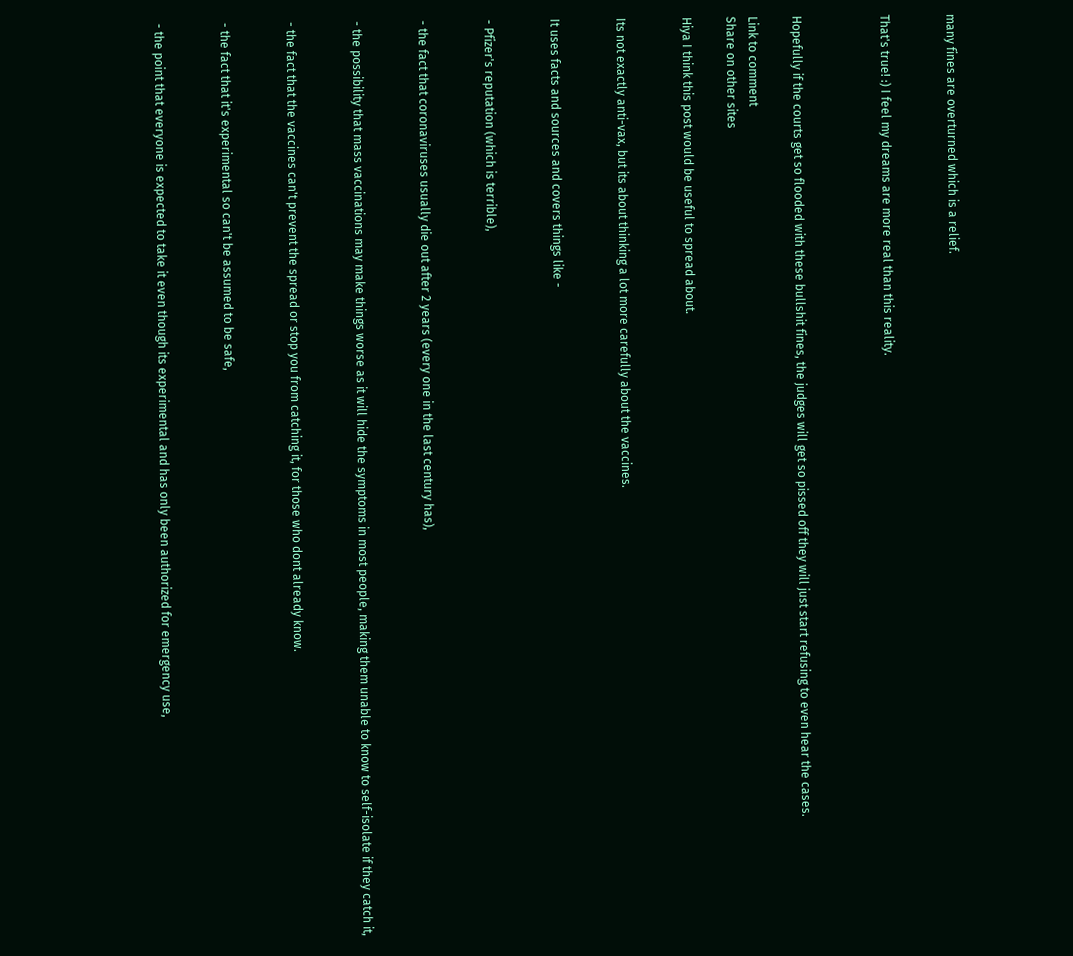many fines are overturned which is a relief.


That's true! :) I feel my dreams are more real than this reality.



Hopefully if the courts get so flooded with these bullshit fines, the judges will get so pissed off they will just start refusing to even hear the cases.

Link to comment
Share on other sites

Hiya I think this post would be useful to spread about.


Its not exactly anti-vax, but its about thinking a lot more carefully about the vaccines.


It uses facts and sources and covers things like -


- Pfizer's reputation (which is terrible),


- the fact that coronaviruses usually die out after 2 years (every one in the last century has),


- the possibility that mass vaccinations may make things worse as it will hide the symptoms in most people, making them unable to know to self-isolate if they catch it,


- the fact that the vaccines can't prevent the spread or stop you from catching it, for those who dont already know.


- the fact that it's experimental so can't be assumed to be safe,


- the point that everyone is expected to take it even though its experimental and has only been authorized for emergency use,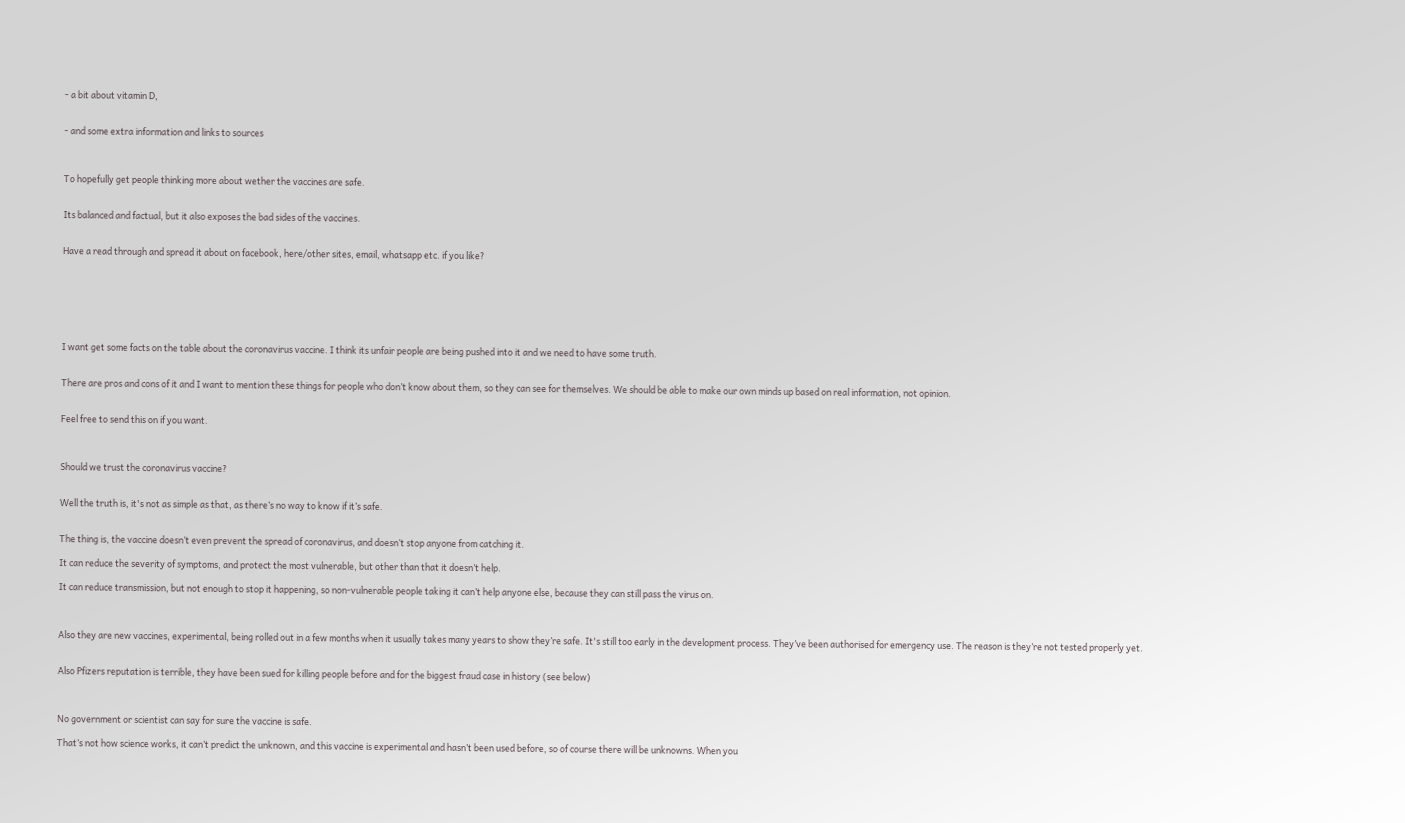- a bit about vitamin D,


- and some extra information and links to sources



To hopefully get people thinking more about wether the vaccines are safe.


Its balanced and factual, but it also exposes the bad sides of the vaccines.


Have a read through and spread it about on facebook, here/other sites, email, whatsapp etc. if you like?







I want get some facts on the table about the coronavirus vaccine. I think its unfair people are being pushed into it and we need to have some truth.


There are pros and cons of it and I want to mention these things for people who don’t know about them, so they can see for themselves. We should be able to make our own minds up based on real information, not opinion.


Feel free to send this on if you want.



Should we trust the coronavirus vaccine?


Well the truth is, it's not as simple as that, as there’s no way to know if it’s safe.


The thing is, the vaccine doesn’t even prevent the spread of coronavirus, and doesn’t stop anyone from catching it.

It can reduce the severity of symptoms, and protect the most vulnerable, but other than that it doesn’t help.

It can reduce transmission, but not enough to stop it happening, so non-vulnerable people taking it can’t help anyone else, because they can still pass the virus on.



Also they are new vaccines, experimental, being rolled out in a few months when it usually takes many years to show they’re safe. It's still too early in the development process. They’ve been authorised for emergency use. The reason is they’re not tested properly yet.


Also Pfizers reputation is terrible, they have been sued for killing people before and for the biggest fraud case in history (see below)



No government or scientist can say for sure the vaccine is safe.

That’s not how science works, it can’t predict the unknown, and this vaccine is experimental and hasn’t been used before, so of course there will be unknowns. When you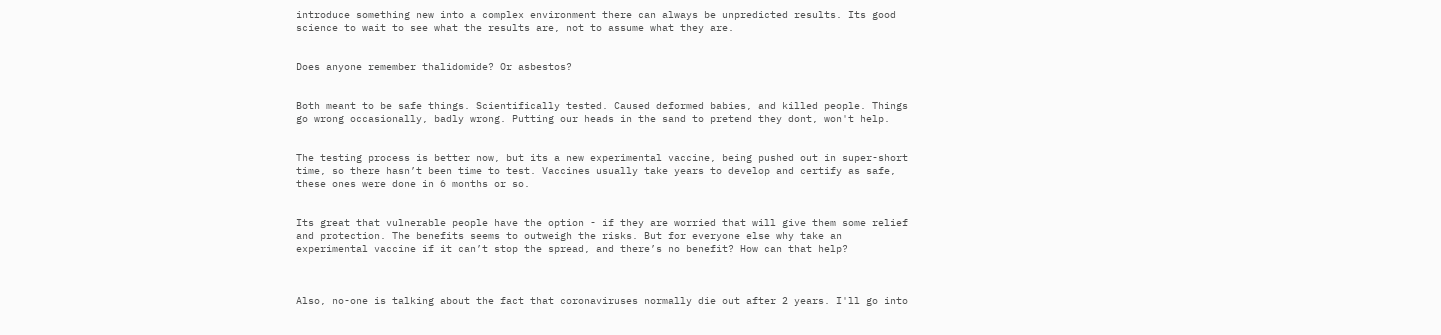introduce something new into a complex environment there can always be unpredicted results. Its good science to wait to see what the results are, not to assume what they are.


Does anyone remember thalidomide? Or asbestos?


Both meant to be safe things. Scientifically tested. Caused deformed babies, and killed people. Things go wrong occasionally, badly wrong. Putting our heads in the sand to pretend they dont, won't help.


The testing process is better now, but its a new experimental vaccine, being pushed out in super-short time, so there hasn’t been time to test. Vaccines usually take years to develop and certify as safe, these ones were done in 6 months or so.


Its great that vulnerable people have the option - if they are worried that will give them some relief and protection. The benefits seems to outweigh the risks. But for everyone else why take an experimental vaccine if it can’t stop the spread, and there’s no benefit? How can that help?



Also, no-one is talking about the fact that coronaviruses normally die out after 2 years. I'll go into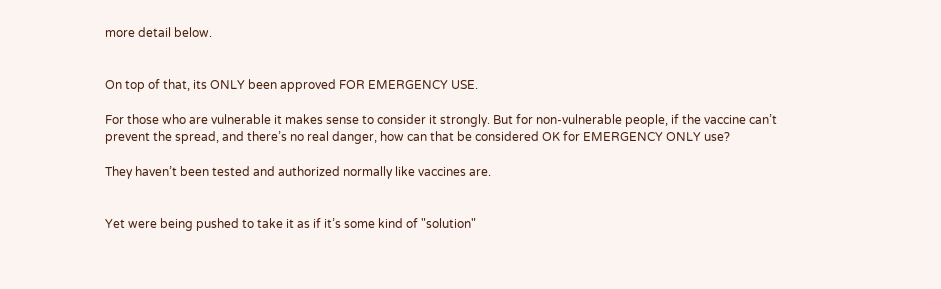more detail below.


On top of that, its ONLY been approved FOR EMERGENCY USE.

For those who are vulnerable it makes sense to consider it strongly. But for non-vulnerable people, if the vaccine can’t prevent the spread, and there’s no real danger, how can that be considered OK for EMERGENCY ONLY use?

They haven’t been tested and authorized normally like vaccines are.


Yet were being pushed to take it as if it’s some kind of "solution"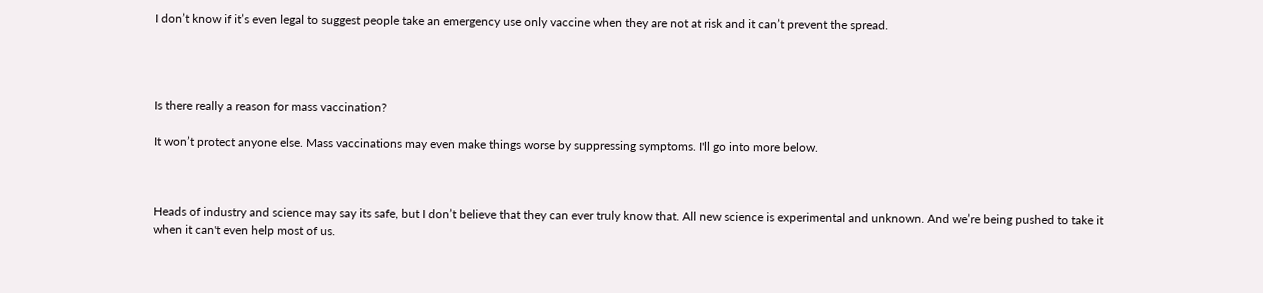I don’t know if it’s even legal to suggest people take an emergency use only vaccine when they are not at risk and it can’t prevent the spread.




Is there really a reason for mass vaccination?

It won’t protect anyone else. Mass vaccinations may even make things worse by suppressing symptoms. I'll go into more below.



Heads of industry and science may say its safe, but I don’t believe that they can ever truly know that. All new science is experimental and unknown. And we’re being pushed to take it when it can't even help most of us.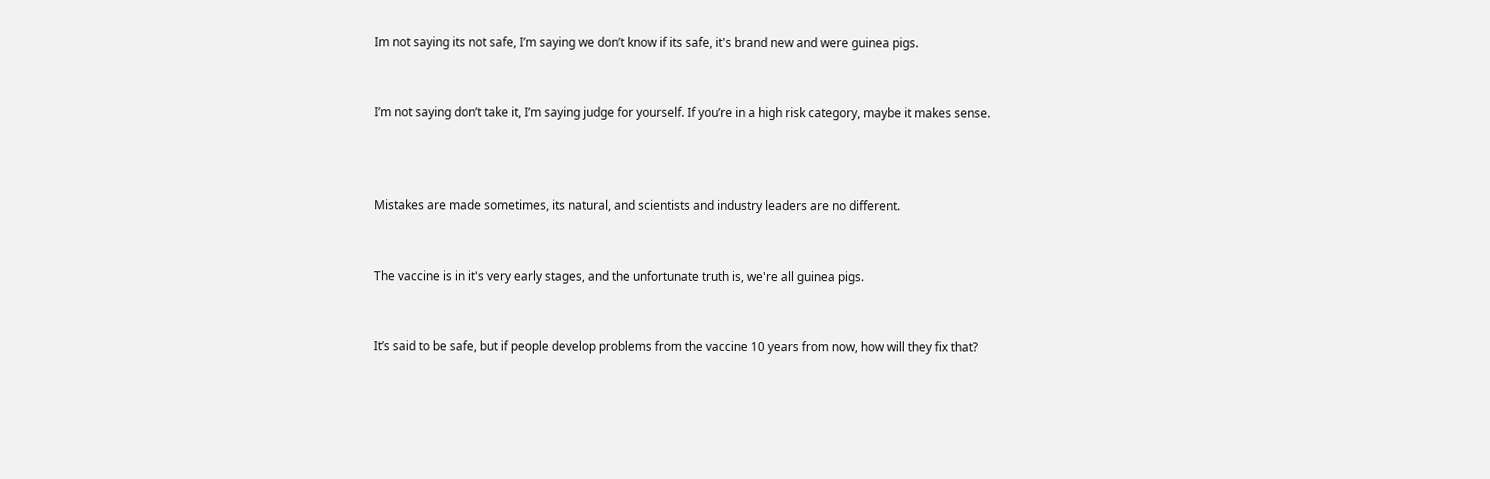Im not saying its not safe, I’m saying we don’t know if its safe, it's brand new and were guinea pigs.


I’m not saying don’t take it, I’m saying judge for yourself. If you’re in a high risk category, maybe it makes sense.



Mistakes are made sometimes, its natural, and scientists and industry leaders are no different.


The vaccine is in it's very early stages, and the unfortunate truth is, we're all guinea pigs.


It’s said to be safe, but if people develop problems from the vaccine 10 years from now, how will they fix that?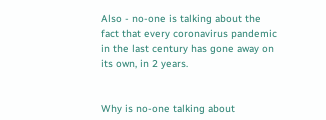Also - no-one is talking about the fact that every coronavirus pandemic in the last century has gone away on its own, in 2 years.


Why is no-one talking about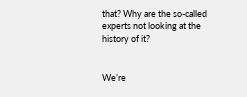that? Why are the so-called experts not looking at the history of it?


We’re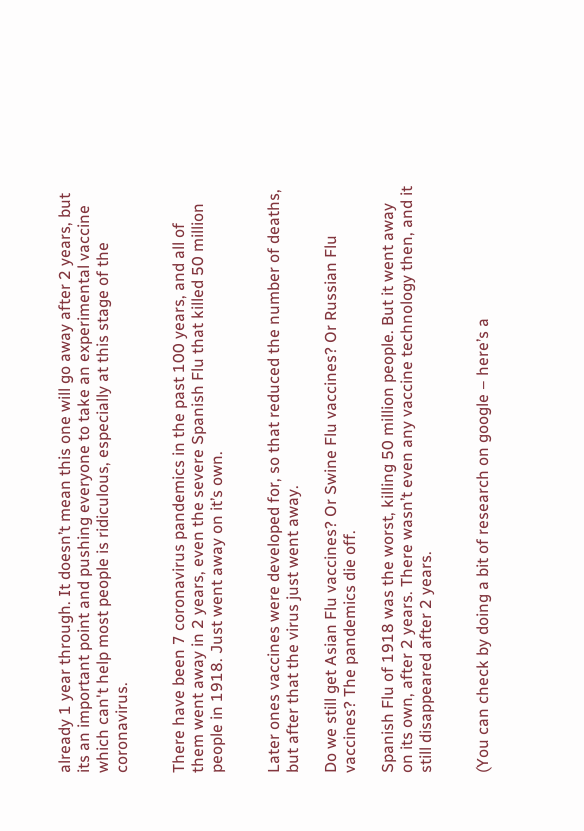already 1 year through. It doesn’t mean this one will go away after 2 years, but its an important point and pushing everyone to take an experimental vaccine which can't help most people is ridiculous, especially at this stage of the coronavirus.


There have been 7 coronavirus pandemics in the past 100 years, and all of them went away in 2 years, even the severe Spanish Flu that killed 50 million people in 1918. Just went away on it’s own.


Later ones vaccines were developed for, so that reduced the number of deaths, but after that the virus just went away.

Do we still get Asian Flu vaccines? Or Swine Flu vaccines? Or Russian Flu vaccines? The pandemics die off.

Spanish Flu of 1918 was the worst, killing 50 million people. But it went away on its own, after 2 years. There wasn’t even any vaccine technology then, and it still disappeared after 2 years.


(You can check by doing a bit of research on google – here’s a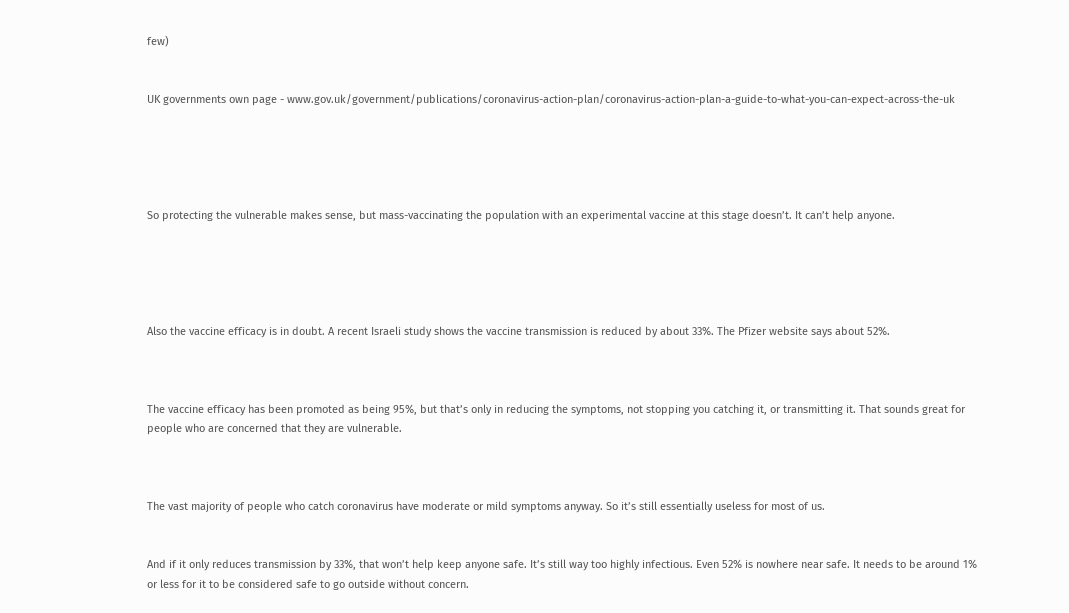few)


UK governments own page - www.gov.uk/government/publications/coronavirus-action-plan/coronavirus-action-plan-a-guide-to-what-you-can-expect-across-the-uk





So protecting the vulnerable makes sense, but mass-vaccinating the population with an experimental vaccine at this stage doesn’t. It can’t help anyone.





Also the vaccine efficacy is in doubt. A recent Israeli study shows the vaccine transmission is reduced by about 33%. The Pfizer website says about 52%.



The vaccine efficacy has been promoted as being 95%, but that’s only in reducing the symptoms, not stopping you catching it, or transmitting it. That sounds great for people who are concerned that they are vulnerable.



The vast majority of people who catch coronavirus have moderate or mild symptoms anyway. So it’s still essentially useless for most of us.


And if it only reduces transmission by 33%, that won’t help keep anyone safe. It’s still way too highly infectious. Even 52% is nowhere near safe. It needs to be around 1% or less for it to be considered safe to go outside without concern.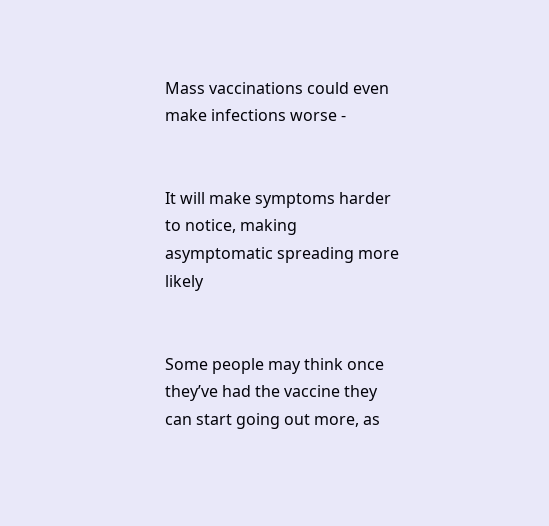Mass vaccinations could even make infections worse -


It will make symptoms harder to notice, making asymptomatic spreading more likely


Some people may think once they’ve had the vaccine they can start going out more, as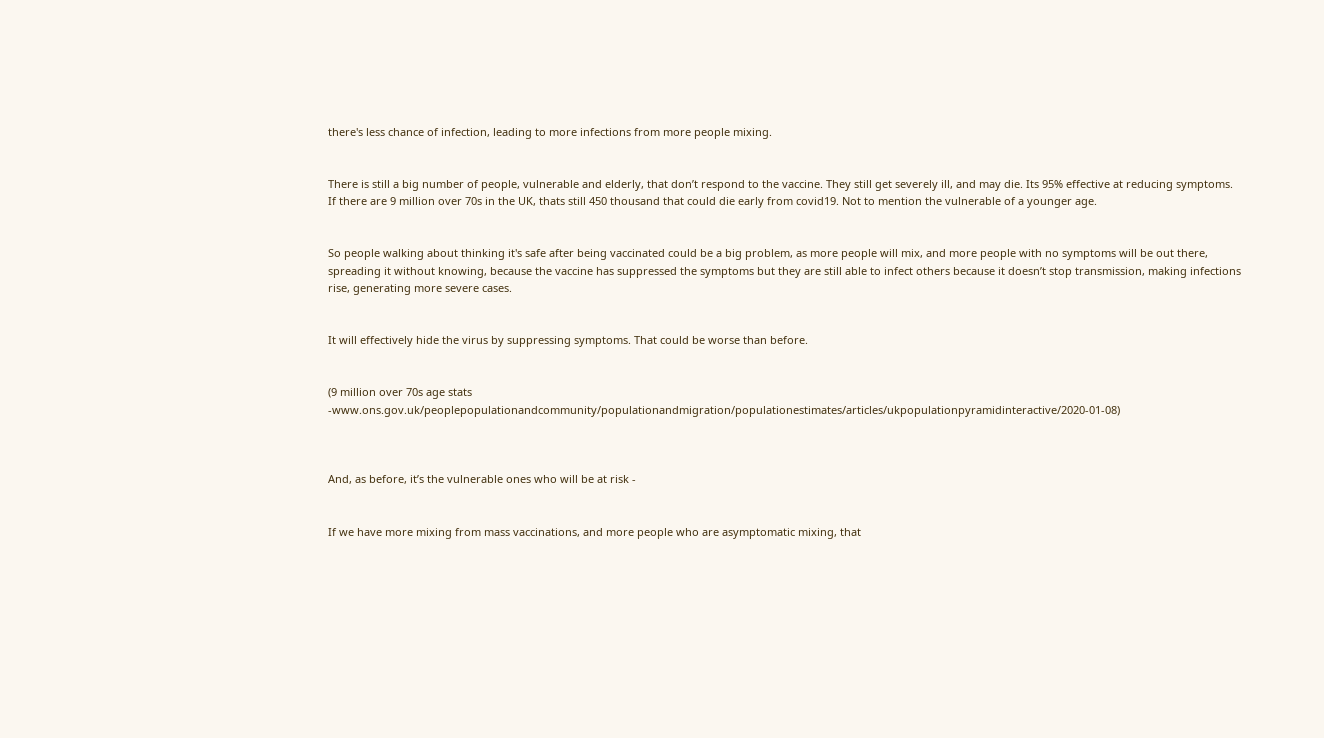there's less chance of infection, leading to more infections from more people mixing.


There is still a big number of people, vulnerable and elderly, that don’t respond to the vaccine. They still get severely ill, and may die. Its 95% effective at reducing symptoms. If there are 9 million over 70s in the UK, thats still 450 thousand that could die early from covid19. Not to mention the vulnerable of a younger age.


So people walking about thinking it's safe after being vaccinated could be a big problem, as more people will mix, and more people with no symptoms will be out there, spreading it without knowing, because the vaccine has suppressed the symptoms but they are still able to infect others because it doesn’t stop transmission, making infections rise, generating more severe cases.


It will effectively hide the virus by suppressing symptoms. That could be worse than before.


(9 million over 70s age stats -www.ons.gov.uk/peoplepopulationandcommunity/populationandmigration/populationestimates/articles/ukpopulationpyramidinteractive/2020-01-08)



And, as before, it’s the vulnerable ones who will be at risk -


If we have more mixing from mass vaccinations, and more people who are asymptomatic mixing, that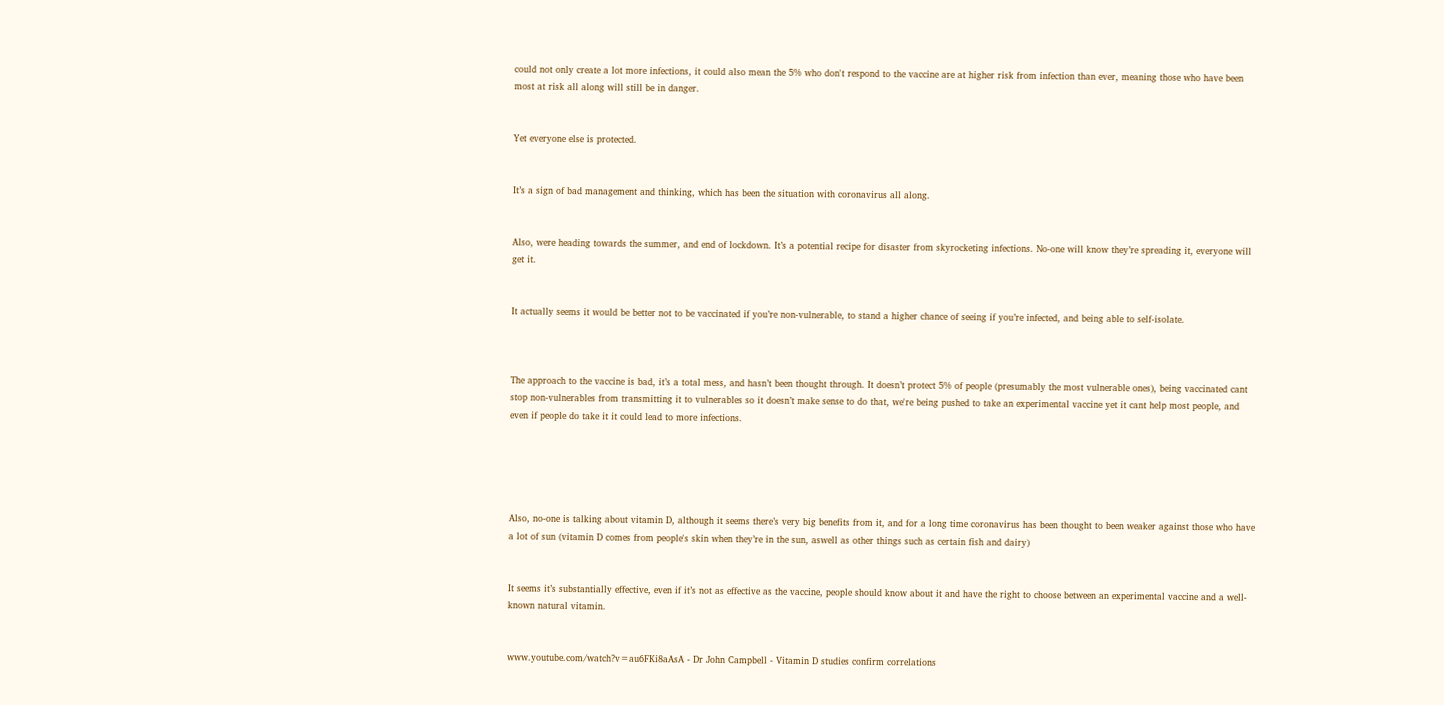could not only create a lot more infections, it could also mean the 5% who don't respond to the vaccine are at higher risk from infection than ever, meaning those who have been most at risk all along will still be in danger.


Yet everyone else is protected.


It’s a sign of bad management and thinking, which has been the situation with coronavirus all along.


Also, were heading towards the summer, and end of lockdown. It’s a potential recipe for disaster from skyrocketing infections. No-one will know they’re spreading it, everyone will get it.


It actually seems it would be better not to be vaccinated if you’re non-vulnerable, to stand a higher chance of seeing if you’re infected, and being able to self-isolate.



The approach to the vaccine is bad, it’s a total mess, and hasn’t been thought through. It doesn’t protect 5% of people (presumably the most vulnerable ones), being vaccinated cant stop non-vulnerables from transmitting it to vulnerables so it doesn’t make sense to do that, we're being pushed to take an experimental vaccine yet it cant help most people, and even if people do take it it could lead to more infections.





Also, no-one is talking about vitamin D, although it seems there’s very big benefits from it, and for a long time coronavirus has been thought to been weaker against those who have a lot of sun (vitamin D comes from people's skin when they’re in the sun, aswell as other things such as certain fish and dairy)


It seems it’s substantially effective, even if it’s not as effective as the vaccine, people should know about it and have the right to choose between an experimental vaccine and a well-known natural vitamin.


www.youtube.com/watch?v=au6FKi8aAsA - Dr John Campbell - Vitamin D studies confirm correlations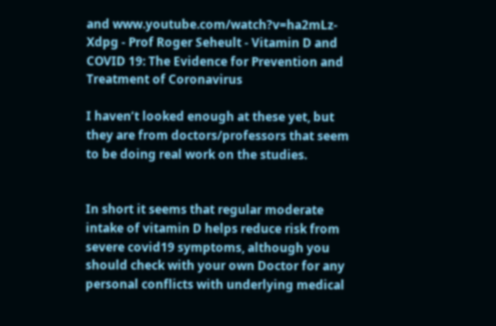and www.youtube.com/watch?v=ha2mLz-Xdpg - Prof Roger Seheult - Vitamin D and COVID 19: The Evidence for Prevention and Treatment of Coronavirus

I haven’t looked enough at these yet, but they are from doctors/professors that seem to be doing real work on the studies.


In short it seems that regular moderate intake of vitamin D helps reduce risk from severe covid19 symptoms, although you should check with your own Doctor for any personal conflicts with underlying medical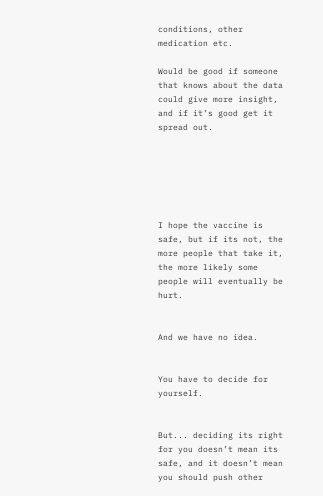conditions, other medication etc.

Would be good if someone that knows about the data could give more insight, and if it’s good get it spread out.






I hope the vaccine is safe, but if its not, the more people that take it, the more likely some people will eventually be hurt.


And we have no idea.


You have to decide for yourself.


But... deciding its right for you doesn’t mean its safe, and it doesn’t mean you should push other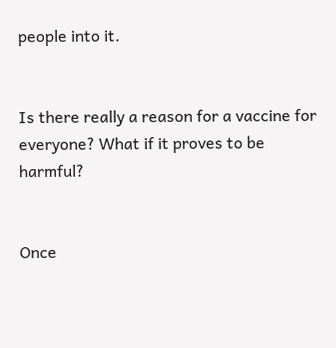people into it.


Is there really a reason for a vaccine for everyone? What if it proves to be harmful?


Once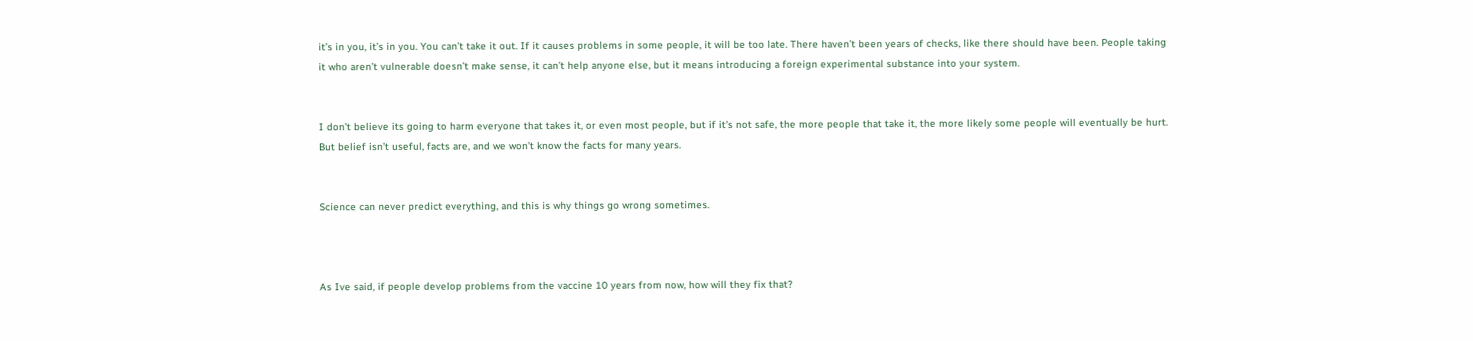it’s in you, it’s in you. You can’t take it out. If it causes problems in some people, it will be too late. There haven’t been years of checks, like there should have been. People taking it who aren’t vulnerable doesn’t make sense, it can’t help anyone else, but it means introducing a foreign experimental substance into your system.


I don’t believe its going to harm everyone that takes it, or even most people, but if it's not safe, the more people that take it, the more likely some people will eventually be hurt. But belief isn’t useful, facts are, and we won’t know the facts for many years.


Science can never predict everything, and this is why things go wrong sometimes.



As Ive said, if people develop problems from the vaccine 10 years from now, how will they fix that?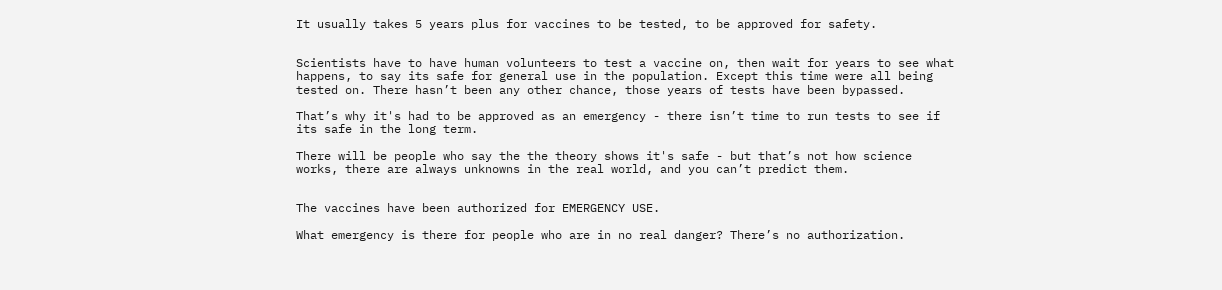It usually takes 5 years plus for vaccines to be tested, to be approved for safety.


Scientists have to have human volunteers to test a vaccine on, then wait for years to see what happens, to say its safe for general use in the population. Except this time were all being tested on. There hasn’t been any other chance, those years of tests have been bypassed.

That’s why it's had to be approved as an emergency - there isn’t time to run tests to see if its safe in the long term.

There will be people who say the the theory shows it's safe - but that’s not how science works, there are always unknowns in the real world, and you can’t predict them.


The vaccines have been authorized for EMERGENCY USE.

What emergency is there for people who are in no real danger? There’s no authorization.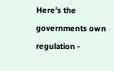Here’s the governments own regulation -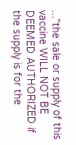..."the sale or supply of this vaccine WILL NOT BE DEEMED AUTHORIZED if the supply is for the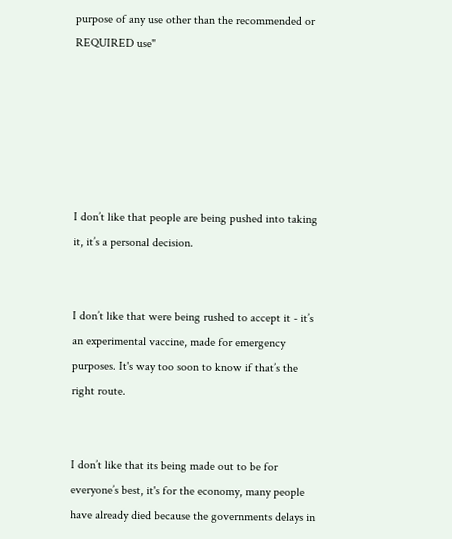purpose of any use other than the recommended or REQUIRED use"






I don’t like that people are being pushed into taking it, it’s a personal decision.


I don’t like that were being rushed to accept it - it’s an experimental vaccine, made for emergency purposes. It's way too soon to know if that’s the right route.


I don’t like that its being made out to be for everyone’s best, it's for the economy, many people have already died because the governments delays in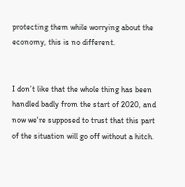protecting them while worrying about the economy, this is no different.


I don’t like that the whole thing has been handled badly from the start of 2020, and now we're supposed to trust that this part of the situation will go off without a hitch.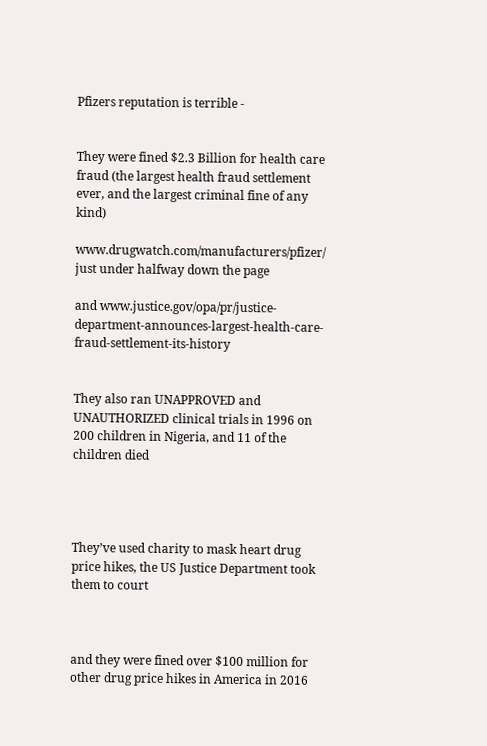Pfizers reputation is terrible -


They were fined $2.3 Billion for health care fraud (the largest health fraud settlement ever, and the largest criminal fine of any kind)

www.drugwatch.com/manufacturers/pfizer/ just under halfway down the page

and www.justice.gov/opa/pr/justice-department-announces-largest-health-care-fraud-settlement-its-history


They also ran UNAPPROVED and UNAUTHORIZED clinical trials in 1996 on 200 children in Nigeria, and 11 of the children died




They’ve used charity to mask heart drug price hikes, the US Justice Department took them to court



and they were fined over $100 million for other drug price hikes in America in 2016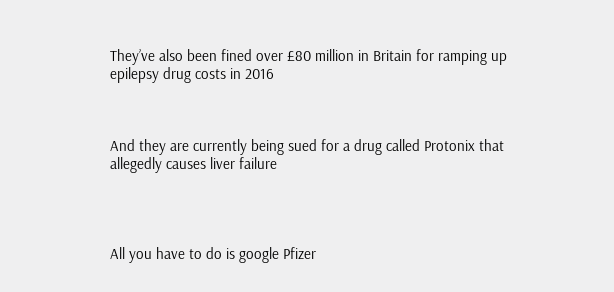They’ve also been fined over £80 million in Britain for ramping up epilepsy drug costs in 2016



And they are currently being sued for a drug called Protonix that allegedly causes liver failure




All you have to do is google Pfizer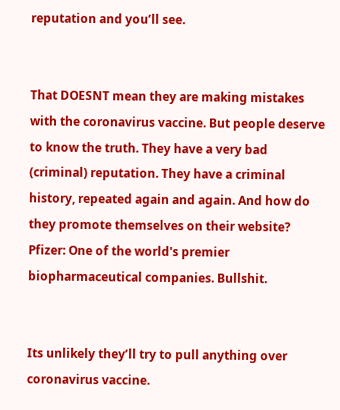reputation and you’ll see.


That DOESNT mean they are making mistakes with the coronavirus vaccine. But people deserve to know the truth. They have a very bad (criminal) reputation. They have a criminal history, repeated again and again. And how do they promote themselves on their website? Pfizer: One of the world's premier biopharmaceutical companies. Bullshit.


Its unlikely they’ll try to pull anything over coronavirus vaccine.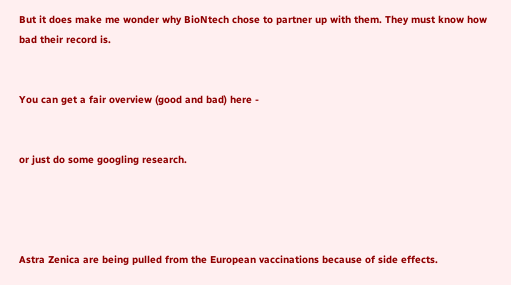But it does make me wonder why BioNtech chose to partner up with them. They must know how bad their record is.


You can get a fair overview (good and bad) here -


or just do some googling research.




Astra Zenica are being pulled from the European vaccinations because of side effects.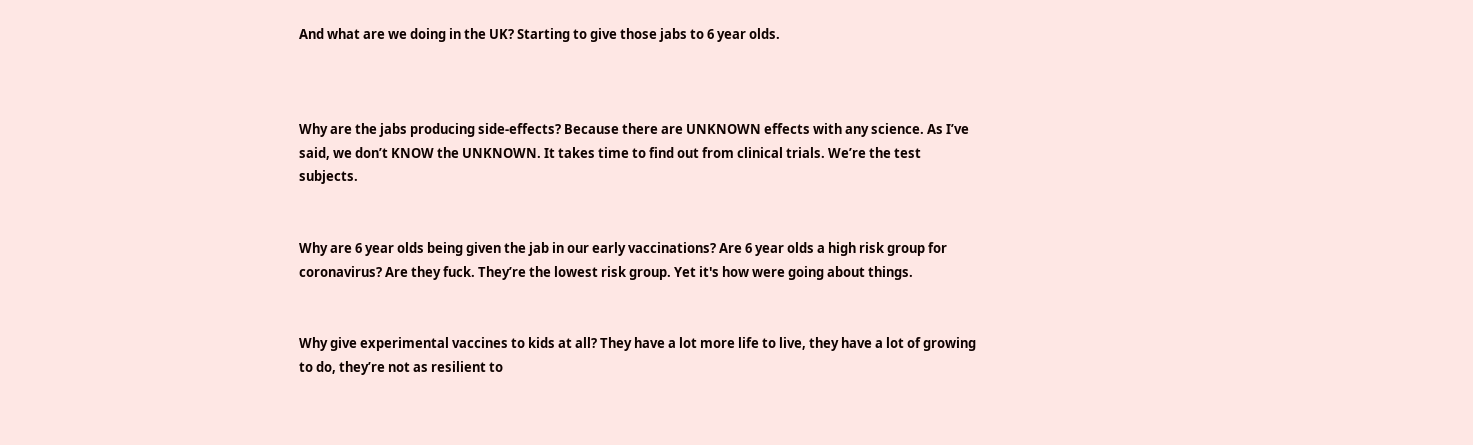And what are we doing in the UK? Starting to give those jabs to 6 year olds.



Why are the jabs producing side-effects? Because there are UNKNOWN effects with any science. As I’ve said, we don’t KNOW the UNKNOWN. It takes time to find out from clinical trials. We’re the test subjects.


Why are 6 year olds being given the jab in our early vaccinations? Are 6 year olds a high risk group for coronavirus? Are they fuck. They’re the lowest risk group. Yet it's how were going about things.


Why give experimental vaccines to kids at all? They have a lot more life to live, they have a lot of growing to do, they’re not as resilient to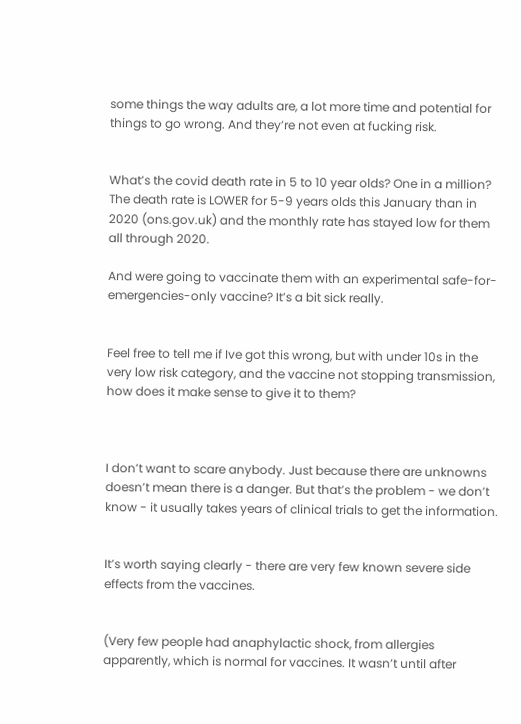some things the way adults are, a lot more time and potential for things to go wrong. And they’re not even at fucking risk.


What’s the covid death rate in 5 to 10 year olds? One in a million? The death rate is LOWER for 5-9 years olds this January than in 2020 (ons.gov.uk) and the monthly rate has stayed low for them all through 2020.

And were going to vaccinate them with an experimental safe-for-emergencies-only vaccine? It’s a bit sick really.


Feel free to tell me if Ive got this wrong, but with under 10s in the very low risk category, and the vaccine not stopping transmission, how does it make sense to give it to them?



I don’t want to scare anybody. Just because there are unknowns doesn’t mean there is a danger. But that’s the problem - we don’t know - it usually takes years of clinical trials to get the information.


It’s worth saying clearly - there are very few known severe side effects from the vaccines.


(Very few people had anaphylactic shock, from allergies apparently, which is normal for vaccines. It wasn’t until after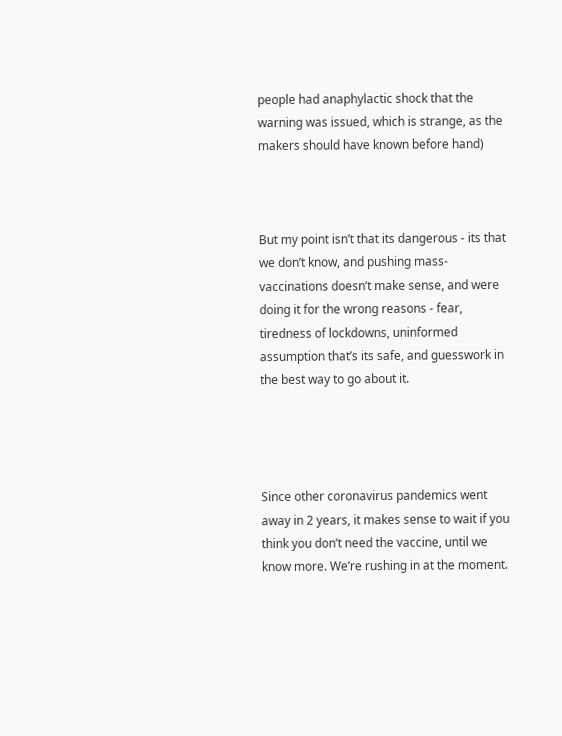people had anaphylactic shock that the warning was issued, which is strange, as the makers should have known before hand)



But my point isn’t that its dangerous - its that we don’t know, and pushing mass-vaccinations doesn’t make sense, and were doing it for the wrong reasons - fear, tiredness of lockdowns, uninformed assumption that’s its safe, and guesswork in the best way to go about it.




Since other coronavirus pandemics went away in 2 years, it makes sense to wait if you think you don’t need the vaccine, until we know more. We’re rushing in at the moment.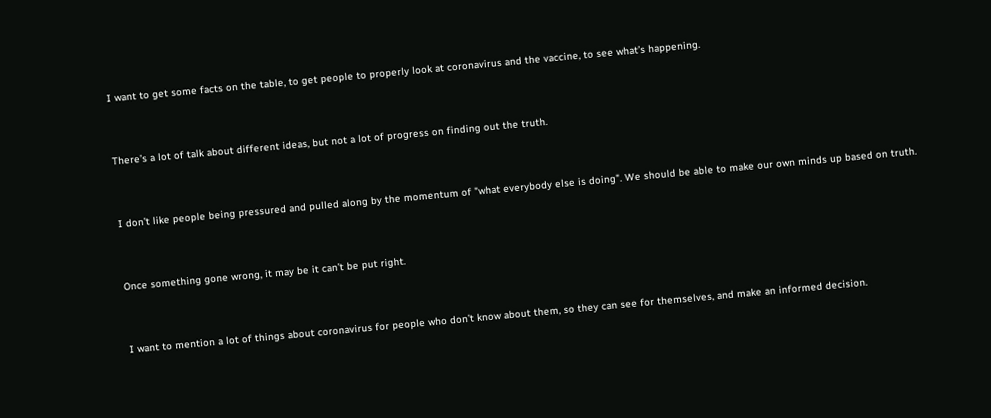I want to get some facts on the table, to get people to properly look at coronavirus and the vaccine, to see what’s happening.


There’s a lot of talk about different ideas, but not a lot of progress on finding out the truth.


I don’t like people being pressured and pulled along by the momentum of "what everybody else is doing". We should be able to make our own minds up based on truth.


Once something gone wrong, it may be it can’t be put right.


I want to mention a lot of things about coronavirus for people who don’t know about them, so they can see for themselves, and make an informed decision.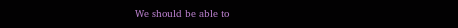We should be able to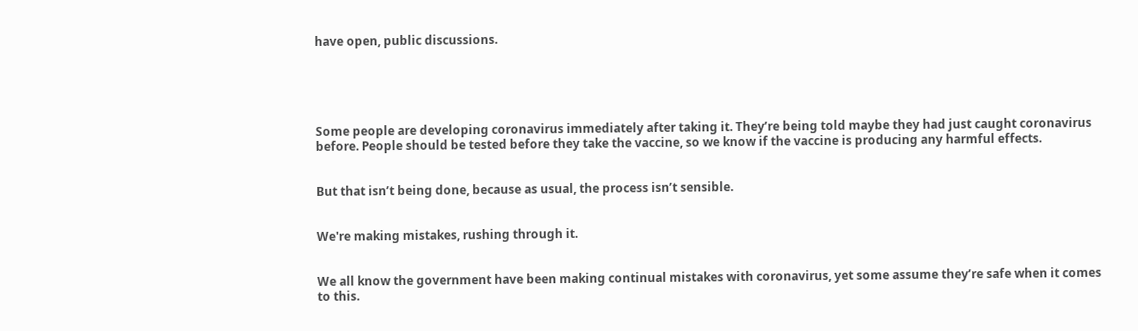have open, public discussions.





Some people are developing coronavirus immediately after taking it. They’re being told maybe they had just caught coronavirus before. People should be tested before they take the vaccine, so we know if the vaccine is producing any harmful effects.


But that isn’t being done, because as usual, the process isn’t sensible.


We're making mistakes, rushing through it.


We all know the government have been making continual mistakes with coronavirus, yet some assume they’re safe when it comes to this.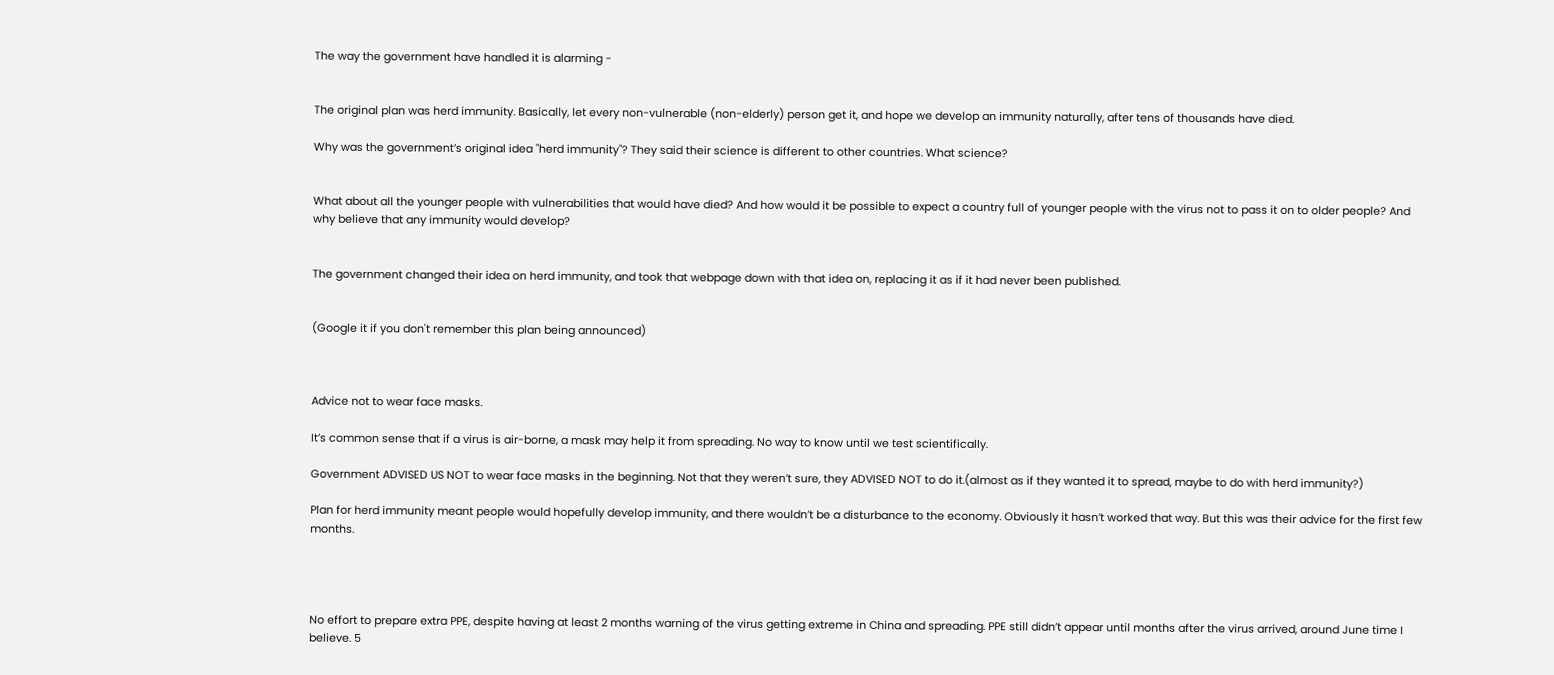The way the government have handled it is alarming -


The original plan was herd immunity. Basically, let every non-vulnerable (non-elderly) person get it, and hope we develop an immunity naturally, after tens of thousands have died.

Why was the government’s original idea "herd immunity"? They said their science is different to other countries. What science?


What about all the younger people with vulnerabilities that would have died? And how would it be possible to expect a country full of younger people with the virus not to pass it on to older people? And why believe that any immunity would develop?


The government changed their idea on herd immunity, and took that webpage down with that idea on, replacing it as if it had never been published.


(Google it if you don't remember this plan being announced)



Advice not to wear face masks.

It’s common sense that if a virus is air-borne, a mask may help it from spreading. No way to know until we test scientifically.

Government ADVISED US NOT to wear face masks in the beginning. Not that they weren’t sure, they ADVISED NOT to do it.(almost as if they wanted it to spread, maybe to do with herd immunity?)

Plan for herd immunity meant people would hopefully develop immunity, and there wouldn’t be a disturbance to the economy. Obviously it hasn’t worked that way. But this was their advice for the first few months.




No effort to prepare extra PPE, despite having at least 2 months warning of the virus getting extreme in China and spreading. PPE still didn’t appear until months after the virus arrived, around June time I believe. 5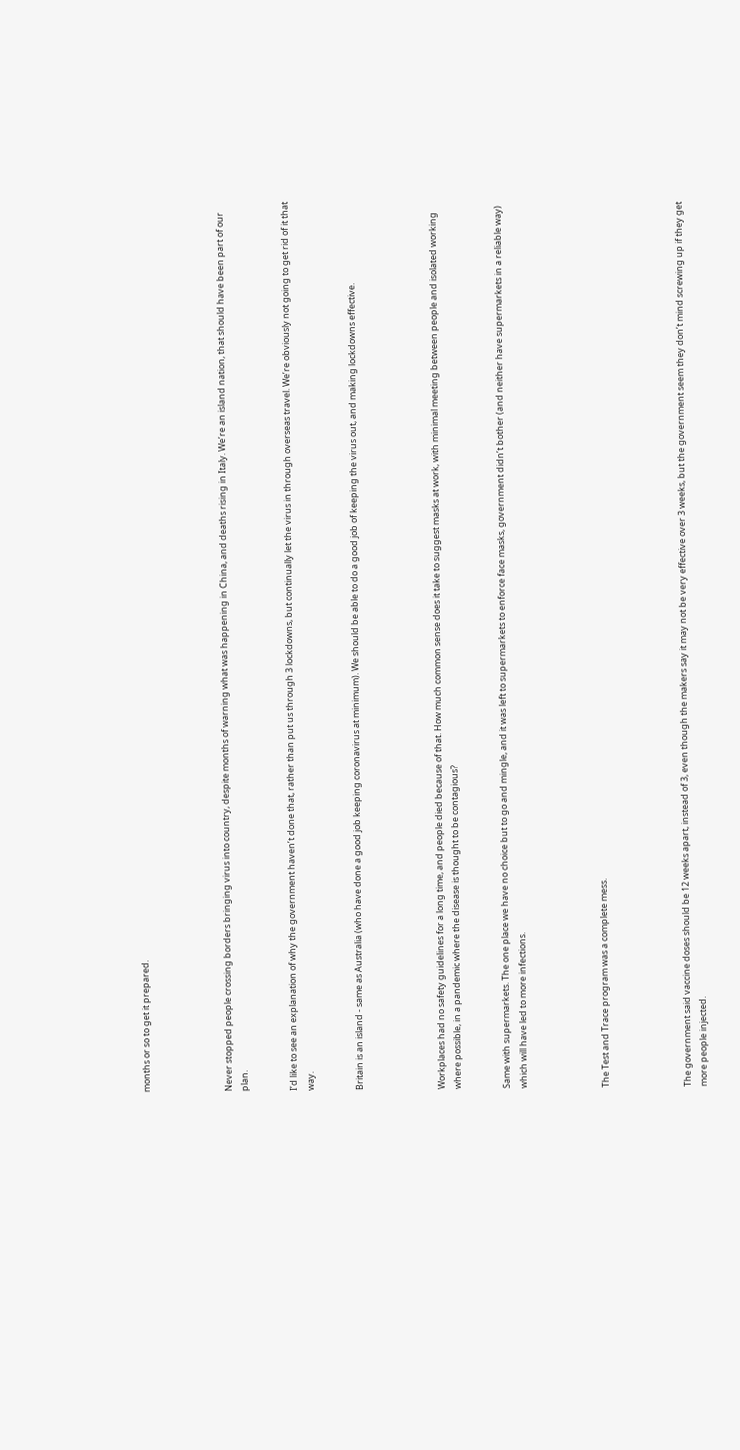months or so to get it prepared.




Never stopped people crossing borders bringing virus into country, despite months of warning what was happening in China, and deaths rising in Italy. We’re an island nation, that should have been part of our plan.


I’d like to see an explanation of why the government haven’t done that, rather than put us through 3 lockdowns, but continually let the virus in through overseas travel. We’re obviously not going to get rid of it that way.


Britain is an island - same as Australia (who have done a good job keeping coronavirus at minimum). We should be able to do a good job of keeping the virus out, and making lockdowns effective.




Workplaces had no safety guidelines for a long time, and people died because of that. How much common sense does it take to suggest masks at work, with minimal meeting between people and isolated working where possible, in a pandemic where the disease is thought to be contagious?


Same with supermarkets. The one place we have no choice but to go and mingle, and it was left to supermarkets to enforce face masks, government didn’t bother (and neither have supermarkets in a reliable way) which will have led to more infections.




The Test and Trace program was a complete mess.




The government said vaccine doses should be 12 weeks apart, instead of 3, even though the makers say it may not be very effective over 3 weeks, but the government seem they don’t mind screwing up if they get more people injected.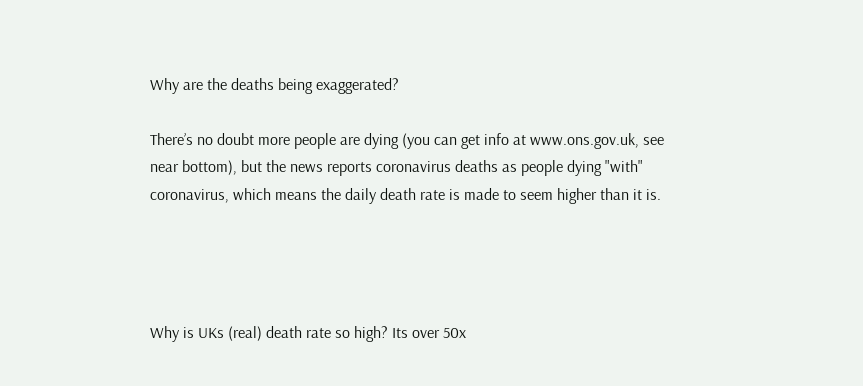Why are the deaths being exaggerated?

There’s no doubt more people are dying (you can get info at www.ons.gov.uk, see near bottom), but the news reports coronavirus deaths as people dying "with" coronavirus, which means the daily death rate is made to seem higher than it is.




Why is UKs (real) death rate so high? Its over 50x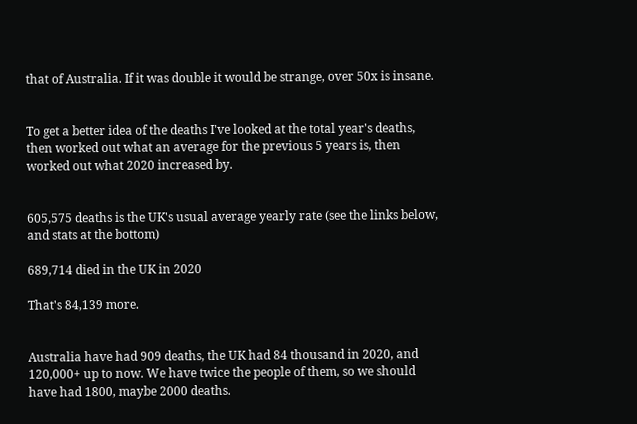that of Australia. If it was double it would be strange, over 50x is insane.


To get a better idea of the deaths I've looked at the total year's deaths, then worked out what an average for the previous 5 years is, then worked out what 2020 increased by.


605,575 deaths is the UK's usual average yearly rate (see the links below, and stats at the bottom)

689,714 died in the UK in 2020

That's 84,139 more.


Australia have had 909 deaths, the UK had 84 thousand in 2020, and 120,000+ up to now. We have twice the people of them, so we should have had 1800, maybe 2000 deaths.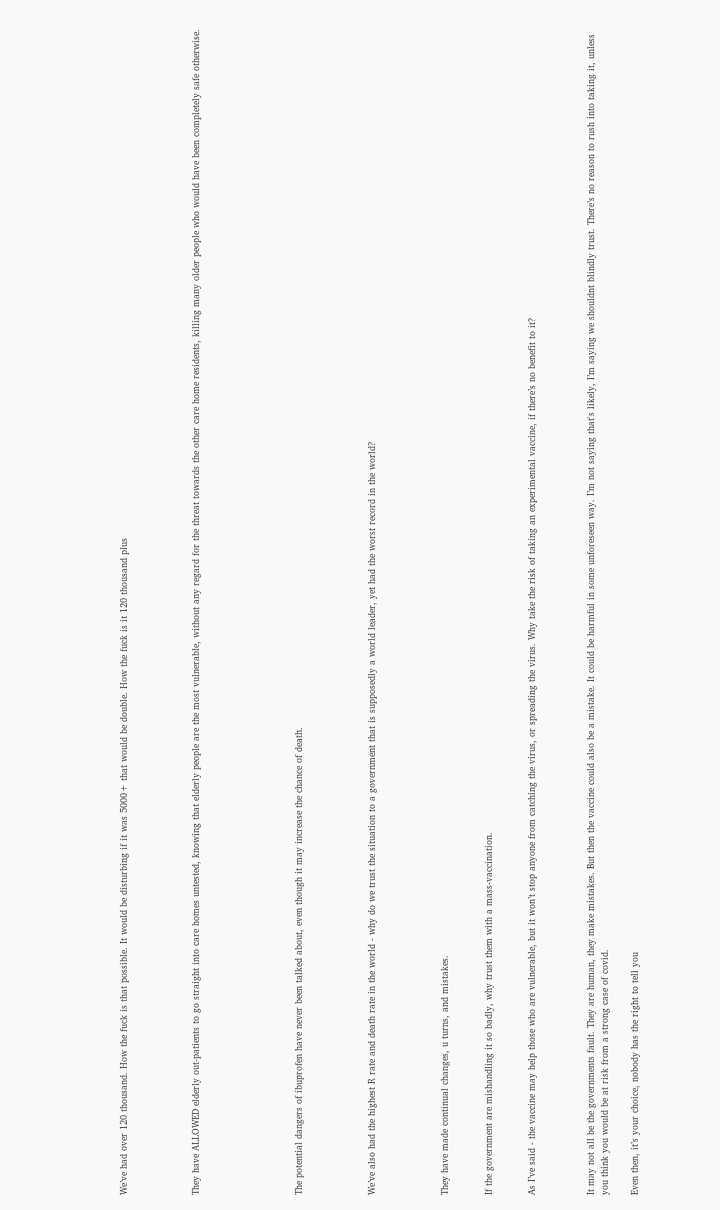We’ve had over 120 thousand. How the fuck is that possible. It would be disturbing if it was 5000+ that would be double. How the fuck is it 120 thousand plus




They have ALLOWED elderly out-patients to go straight into care homes untested, knowing that elderly people are the most vulnerable, without any regard for the threat towards the other care home residents, killing many older people who would have been completely safe otherwise.






The potential dangers of ibuprofen have never been talked about, even though it may increase the chance of death.




We’ve also had the highest R rate and death rate in the world - why do we trust the situation to a government that is supposedly a world leader, yet had the worst record in the world?




They have made continual changes, u turns, and mistakes.


If the government are mishandling it so badly, why trust them with a mass-vaccination.


As I’ve said - the vaccine may help those who are vulnerable, but it won’t stop anyone from catching the virus, or spreading the virus. Why take the risk of taking an experimental vaccine, if there’s no benefit to it?



It may not all be the governments fault. They are human, they make mistakes. But then the vaccine could also be a mistake. It could be harmful in some unforeseen way. I’m not saying that's likely, I’m saying we shouldnt blindly trust. There’s no reason to rush into taking it, unless you think you would be at risk from a strong case of covid.

Even then, it’s your choice, nobody has the right to tell you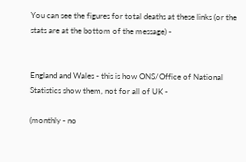You can see the figures for total deaths at these links (or the stats are at the bottom of the message) -


England and Wales - this is how ONS/Office of National Statistics show them, not for all of UK -

(monthly - no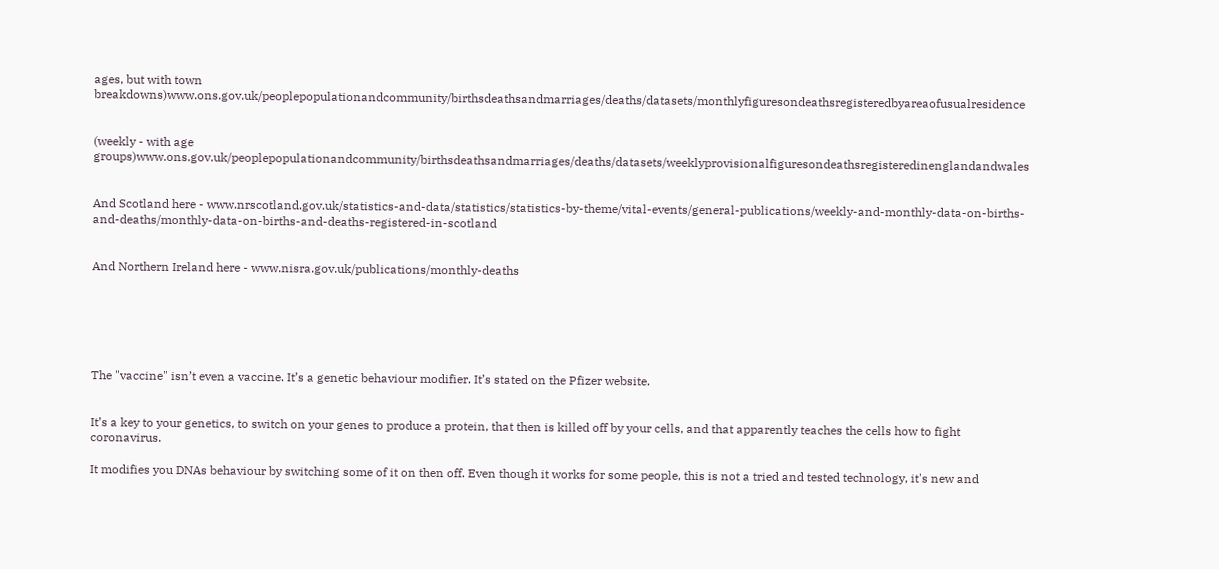ages, but with town breakdowns)www.ons.gov.uk/peoplepopulationandcommunity/birthsdeathsandmarriages/deaths/datasets/monthlyfiguresondeathsregisteredbyareaofusualresidence


(weekly - with age groups)www.ons.gov.uk/peoplepopulationandcommunity/birthsdeathsandmarriages/deaths/datasets/weeklyprovisionalfiguresondeathsregisteredinenglandandwales


And Scotland here - www.nrscotland.gov.uk/statistics-and-data/statistics/statistics-by-theme/vital-events/general-publications/weekly-and-monthly-data-on-births-and-deaths/monthly-data-on-births-and-deaths-registered-in-scotland


And Northern Ireland here - www.nisra.gov.uk/publications/monthly-deaths






The "vaccine" isn’t even a vaccine. It’s a genetic behaviour modifier. It’s stated on the Pfizer website.


It’s a key to your genetics, to switch on your genes to produce a protein, that then is killed off by your cells, and that apparently teaches the cells how to fight coronavirus.

It modifies you DNAs behaviour by switching some of it on then off. Even though it works for some people, this is not a tried and tested technology, it's new and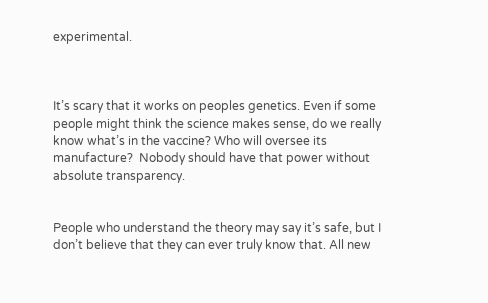experimental.



It’s scary that it works on peoples genetics. Even if some people might think the science makes sense, do we really know what’s in the vaccine? Who will oversee its manufacture?  Nobody should have that power without absolute transparency.


People who understand the theory may say it’s safe, but I don’t believe that they can ever truly know that. All new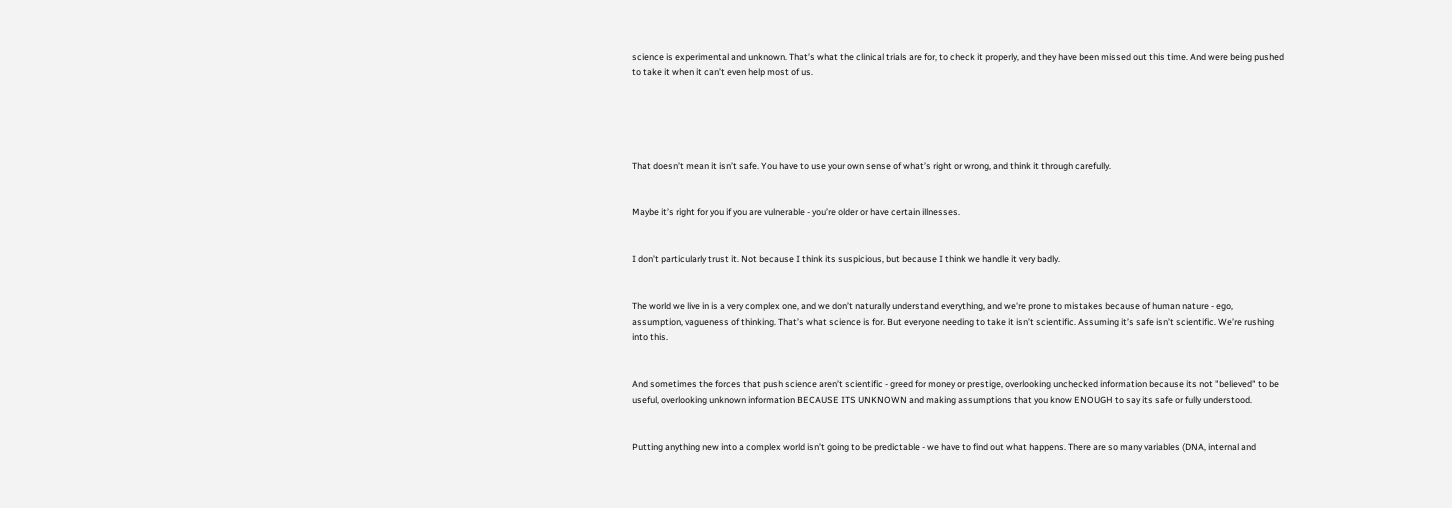science is experimental and unknown. That’s what the clinical trials are for, to check it properly, and they have been missed out this time. And were being pushed to take it when it can’t even help most of us.





That doesn’t mean it isn’t safe. You have to use your own sense of what’s right or wrong, and think it through carefully.


Maybe it’s right for you if you are vulnerable - you’re older or have certain illnesses.


I don’t particularly trust it. Not because I think its suspicious, but because I think we handle it very badly.


The world we live in is a very complex one, and we don’t naturally understand everything, and we're prone to mistakes because of human nature - ego, assumption, vagueness of thinking. That’s what science is for. But everyone needing to take it isn’t scientific. Assuming it’s safe isn’t scientific. We’re rushing into this.


And sometimes the forces that push science aren’t scientific - greed for money or prestige, overlooking unchecked information because its not "believed" to be useful, overlooking unknown information BECAUSE ITS UNKNOWN and making assumptions that you know ENOUGH to say its safe or fully understood.


Putting anything new into a complex world isn’t going to be predictable - we have to find out what happens. There are so many variables (DNA, internal and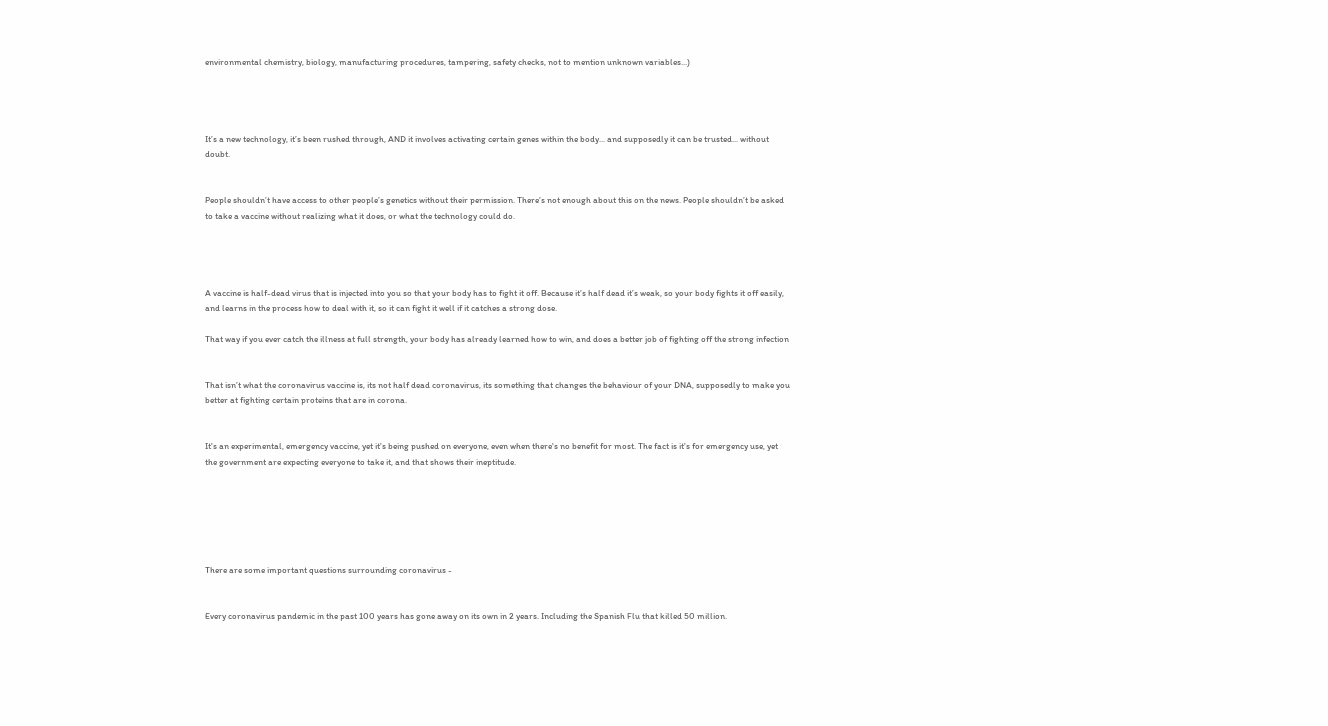environmental chemistry, biology, manufacturing procedures, tampering, safety checks, not to mention unknown variables...)




It’s a new technology, it’s been rushed through, AND it involves activating certain genes within the body... and supposedly it can be trusted... without doubt.


People shouldn’t have access to other people’s genetics without their permission. There’s not enough about this on the news. People shouldn’t be asked to take a vaccine without realizing what it does, or what the technology could do.




A vaccine is half-dead virus that is injected into you so that your body has to fight it off. Because it’s half dead it’s weak, so your body fights it off easily, and learns in the process how to deal with it, so it can fight it well if it catches a strong dose.

That way if you ever catch the illness at full strength, your body has already learned how to win, and does a better job of fighting off the strong infection


That isn’t what the coronavirus vaccine is, its not half dead coronavirus, its something that changes the behaviour of your DNA, supposedly to make you better at fighting certain proteins that are in corona.


It's an experimental, emergency vaccine, yet it's being pushed on everyone, even when there's no benefit for most. The fact is it's for emergency use, yet the government are expecting everyone to take it, and that shows their ineptitude.






There are some important questions surrounding coronavirus -


Every coronavirus pandemic in the past 100 years has gone away on its own in 2 years. Including the Spanish Flu that killed 50 million.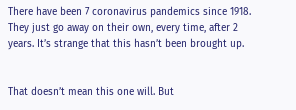There have been 7 coronavirus pandemics since 1918. They just go away on their own, every time, after 2 years. It’s strange that this hasn’t been brought up.


That doesn’t mean this one will. But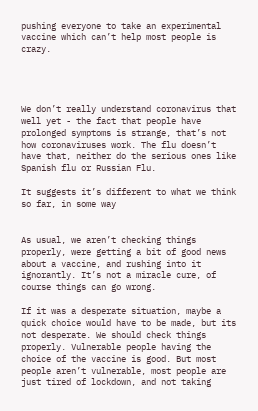pushing everyone to take an experimental vaccine which can’t help most people is crazy.




We don’t really understand coronavirus that well yet - the fact that people have prolonged symptoms is strange, that’s not how coronaviruses work. The flu doesn’t have that, neither do the serious ones like Spanish flu or Russian Flu.

It suggests it’s different to what we think so far, in some way


As usual, we aren’t checking things properly, were getting a bit of good news about a vaccine, and rushing into it ignorantly. It’s not a miracle cure, of course things can go wrong.

If it was a desperate situation, maybe a quick choice would have to be made, but its not desperate. We should check things properly. Vulnerable people having the choice of the vaccine is good. But most people aren’t vulnerable, most people are just tired of lockdown, and not taking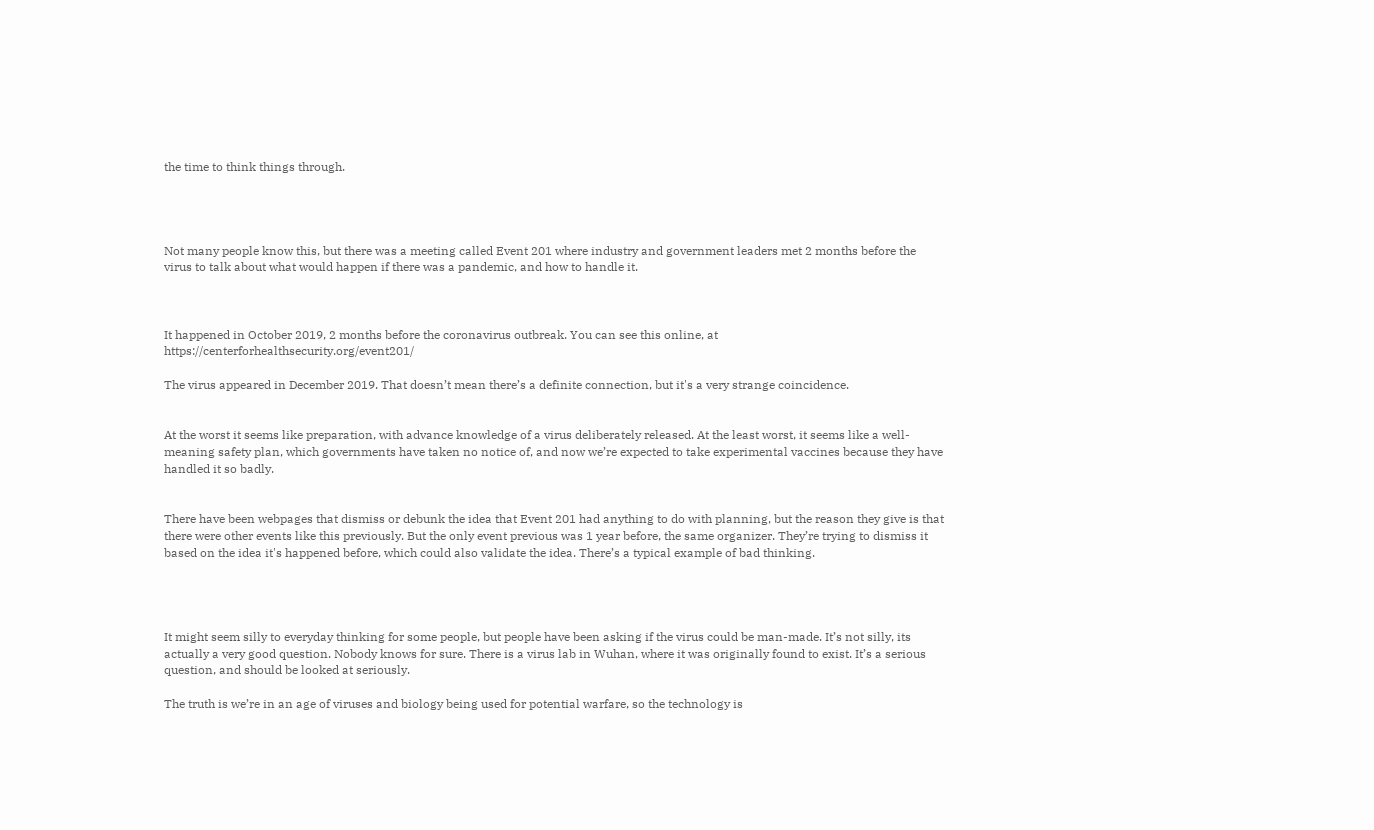the time to think things through.




Not many people know this, but there was a meeting called Event 201 where industry and government leaders met 2 months before the virus to talk about what would happen if there was a pandemic, and how to handle it.



It happened in October 2019, 2 months before the coronavirus outbreak. You can see this online, at https://centerforhealthsecurity.org/event201/

The virus appeared in December 2019. That doesn’t mean there’s a definite connection, but it's a very strange coincidence.


At the worst it seems like preparation, with advance knowledge of a virus deliberately released. At the least worst, it seems like a well-meaning safety plan, which governments have taken no notice of, and now we’re expected to take experimental vaccines because they have handled it so badly.


There have been webpages that dismiss or debunk the idea that Event 201 had anything to do with planning, but the reason they give is that there were other events like this previously. But the only event previous was 1 year before, the same organizer. They’re trying to dismiss it based on the idea it's happened before, which could also validate the idea. There’s a typical example of bad thinking.




It might seem silly to everyday thinking for some people, but people have been asking if the virus could be man-made. It’s not silly, its actually a very good question. Nobody knows for sure. There is a virus lab in Wuhan, where it was originally found to exist. It’s a serious question, and should be looked at seriously.

The truth is we’re in an age of viruses and biology being used for potential warfare, so the technology is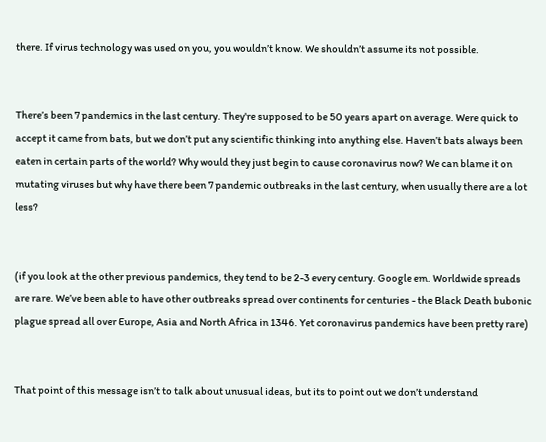there. If virus technology was used on you, you wouldn’t know. We shouldn’t assume its not possible.


There’s been 7 pandemics in the last century. They're supposed to be 50 years apart on average. Were quick to accept it came from bats, but we don’t put any scientific thinking into anything else. Haven’t bats always been eaten in certain parts of the world? Why would they just begin to cause coronavirus now? We can blame it on mutating viruses but why have there been 7 pandemic outbreaks in the last century, when usually there are a lot less?


(if you look at the other previous pandemics, they tend to be 2-3 every century. Google em. Worldwide spreads are rare. We’ve been able to have other outbreaks spread over continents for centuries - the Black Death bubonic plague spread all over Europe, Asia and North Africa in 1346. Yet coronavirus pandemics have been pretty rare)


That point of this message isn’t to talk about unusual ideas, but its to point out we don’t understand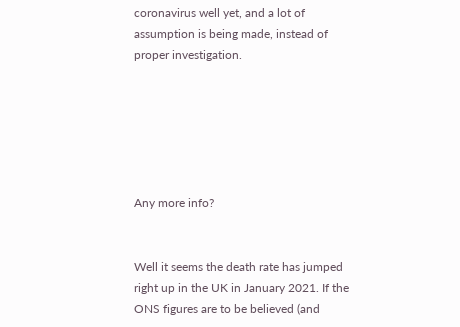coronavirus well yet, and a lot of assumption is being made, instead of proper investigation.






Any more info?


Well it seems the death rate has jumped right up in the UK in January 2021. If the ONS figures are to be believed (and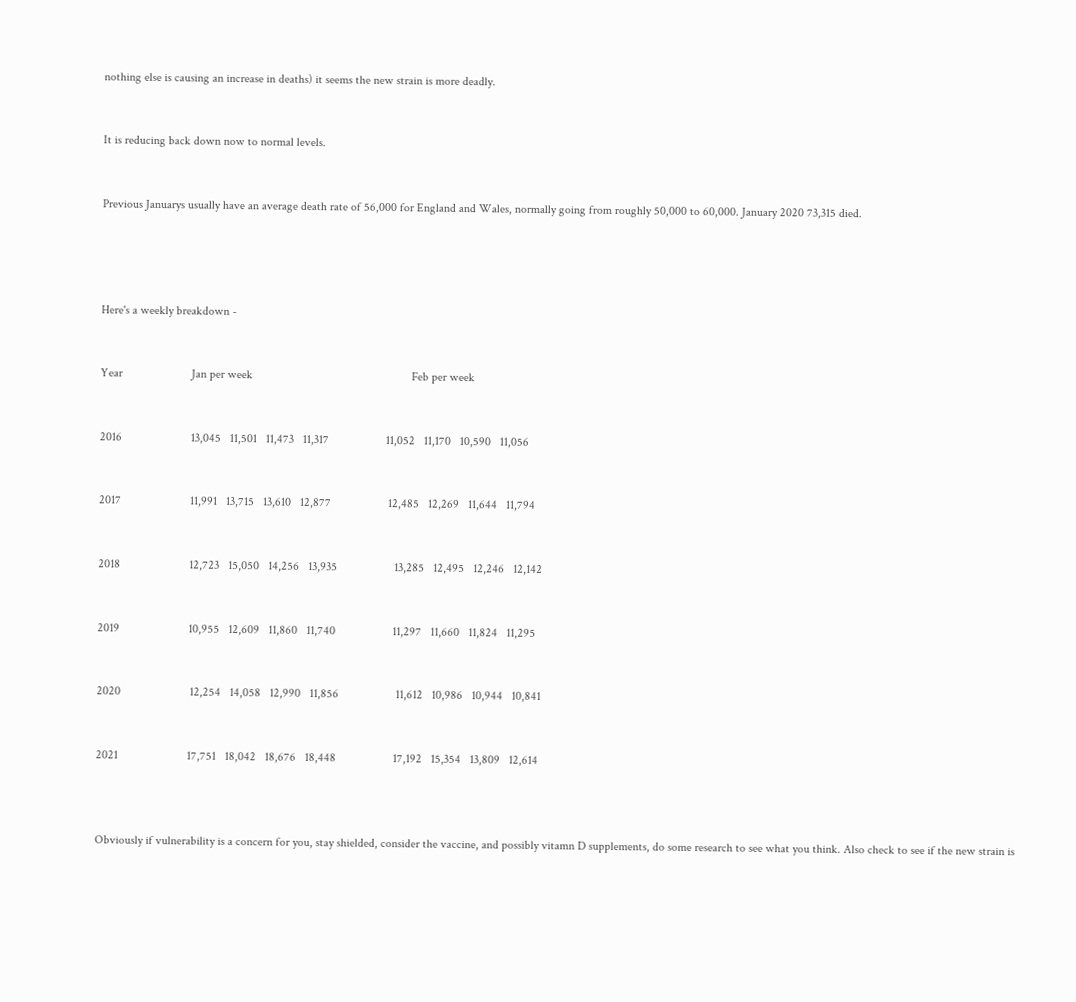nothing else is causing an increase in deaths) it seems the new strain is more deadly.


It is reducing back down now to normal levels.


Previous Januarys usually have an average death rate of 56,000 for England and Wales, normally going from roughly 50,000 to 60,000. January 2020 73,315 died.




Here's a weekly breakdown -


Year                       Jan per week                                                     Feb per week


2016                       13,045   11,501   11,473   11,317                   11,052   11,170   10,590   11,056


2017                       11,991   13,715   13,610   12,877                   12,485   12,269   11,644   11,794


2018                       12,723   15,050   14,256   13,935                   13,285   12,495   12,246   12,142


2019                       10,955   12,609   11,860   11,740                   11,297   11,660   11,824   11,295


2020                       12,254   14,058   12,990   11,856                   11,612   10,986   10,944   10,841


2021                       17,751   18,042   18,676   18,448                   17,192   15,354   13,809   12,614



Obviously if vulnerability is a concern for you, stay shielded, consider the vaccine, and possibly vitamn D supplements, do some research to see what you think. Also check to see if the new strain is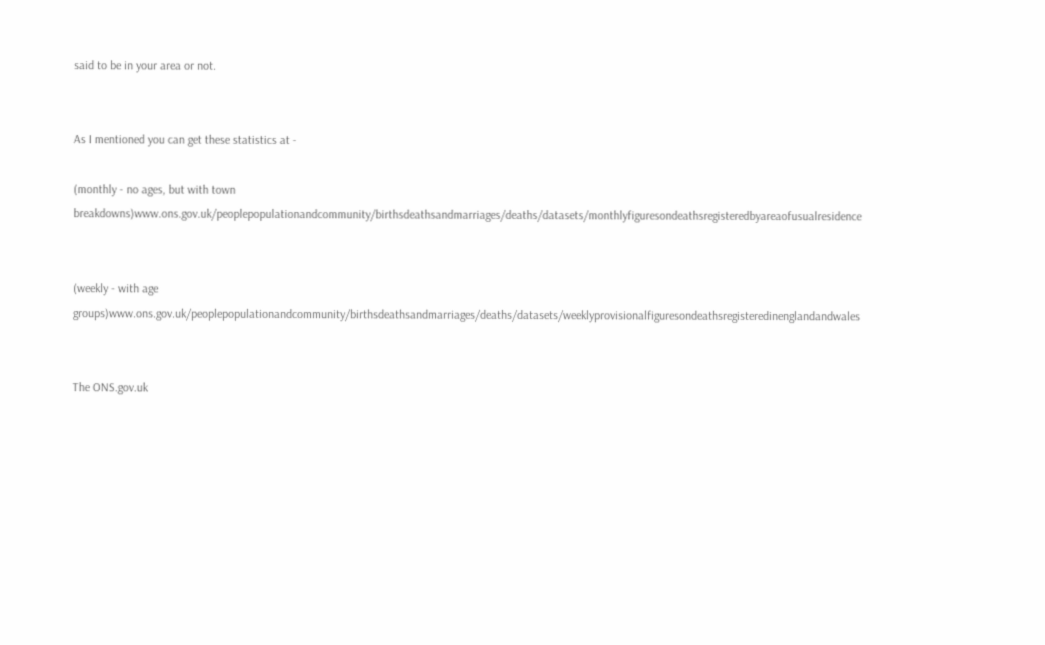said to be in your area or not.


As I mentioned you can get these statistics at -

(monthly - no ages, but with town breakdowns)www.ons.gov.uk/peoplepopulationandcommunity/birthsdeathsandmarriages/deaths/datasets/monthlyfiguresondeathsregisteredbyareaofusualresidence


(weekly - with age groups)www.ons.gov.uk/peoplepopulationandcommunity/birthsdeathsandmarriages/deaths/datasets/weeklyprovisionalfiguresondeathsregisteredinenglandandwales


The ONS.gov.uk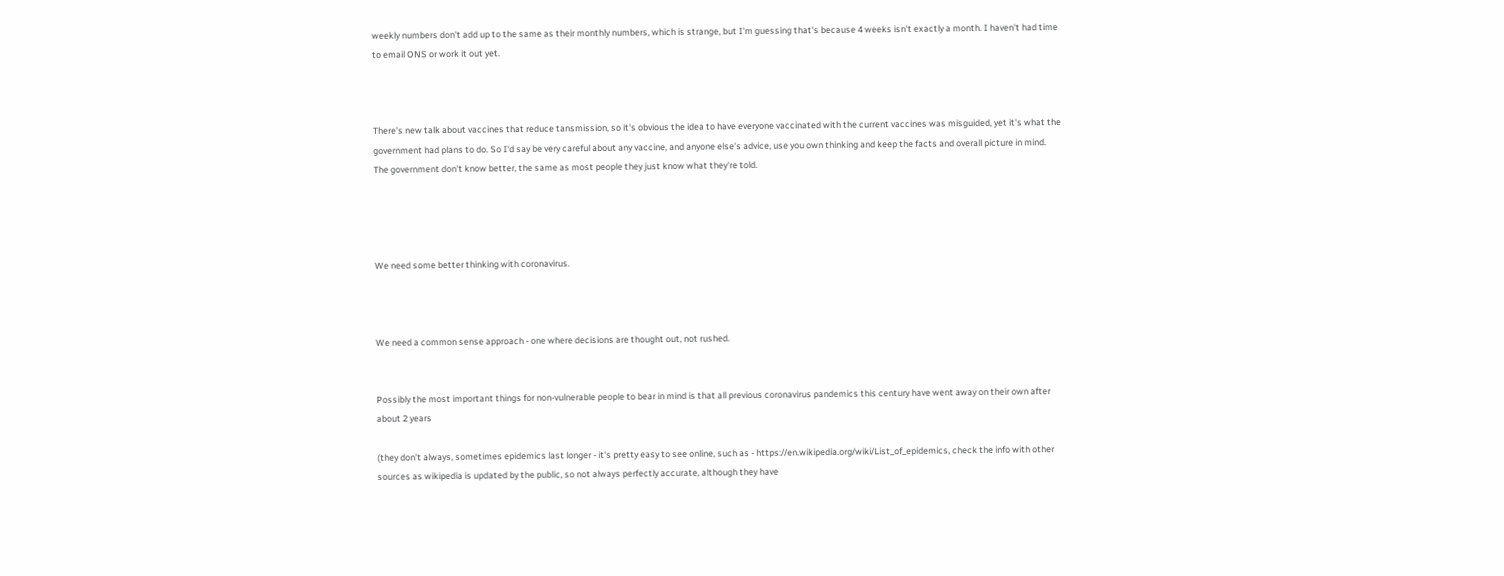weekly numbers don't add up to the same as their monthly numbers, which is strange, but I'm guessing that's because 4 weeks isn't exactly a month. I haven't had time to email ONS or work it out yet.



There's new talk about vaccines that reduce tansmission, so it's obvious the idea to have everyone vaccinated with the current vaccines was misguided, yet it's what the government had plans to do. So I'd say be very careful about any vaccine, and anyone else's advice, use you own thinking and keep the facts and overall picture in mind. The government don't know better, the same as most people they just know what they're told.




We need some better thinking with coronavirus.



We need a common sense approach - one where decisions are thought out, not rushed.


Possibly the most important things for non-vulnerable people to bear in mind is that all previous coronavirus pandemics this century have went away on their own after about 2 years

(they don't always, sometimes epidemics last longer - it's pretty easy to see online, such as - https://en.wikipedia.org/wiki/List_of_epidemics, check the info with other sources as wikipedia is updated by the public, so not always perfectly accurate, although they have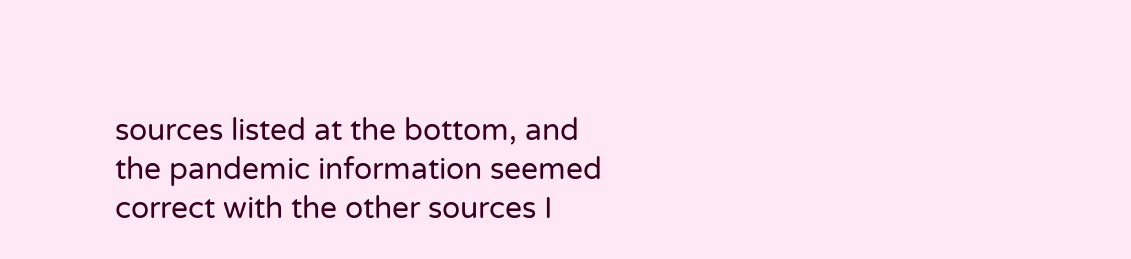sources listed at the bottom, and the pandemic information seemed correct with the other sources I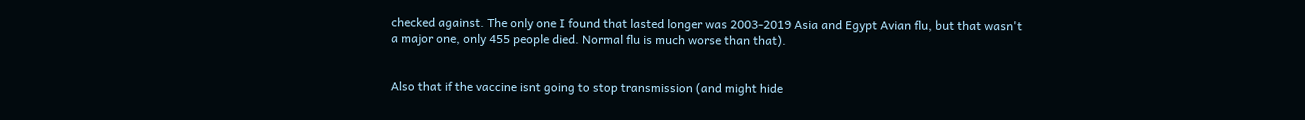checked against. The only one I found that lasted longer was 2003-2019 Asia and Egypt Avian flu, but that wasn't a major one, only 455 people died. Normal flu is much worse than that).


Also that if the vaccine isnt going to stop transmission (and might hide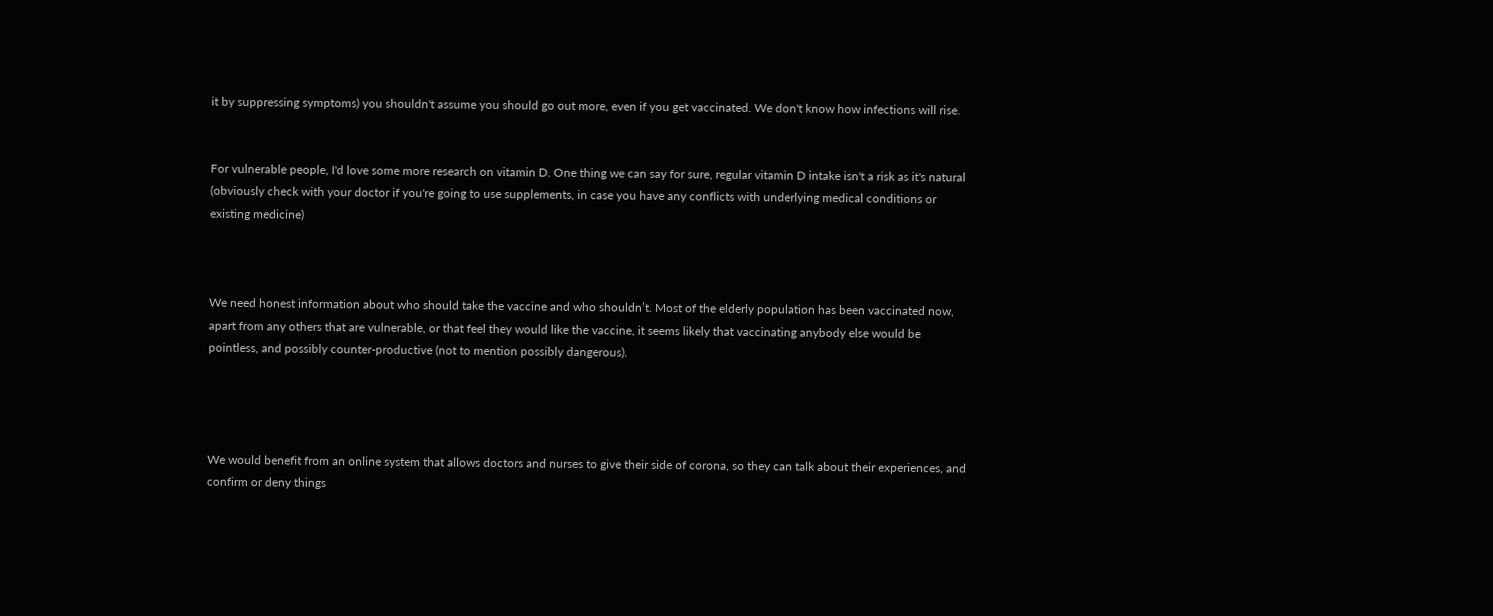it by suppressing symptoms) you shouldn't assume you should go out more, even if you get vaccinated. We don't know how infections will rise.


For vulnerable people, I'd love some more research on vitamin D. One thing we can say for sure, regular vitamin D intake isn't a risk as it's natural (obviously check with your doctor if you're going to use supplements, in case you have any conflicts with underlying medical conditions or existing medicine)



We need honest information about who should take the vaccine and who shouldn’t. Most of the elderly population has been vaccinated now, apart from any others that are vulnerable, or that feel they would like the vaccine, it seems likely that vaccinating anybody else would be pointless, and possibly counter-productive (not to mention possibly dangerous).




We would benefit from an online system that allows doctors and nurses to give their side of corona, so they can talk about their experiences, and confirm or deny things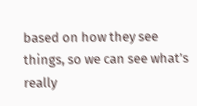based on how they see things, so we can see what’s really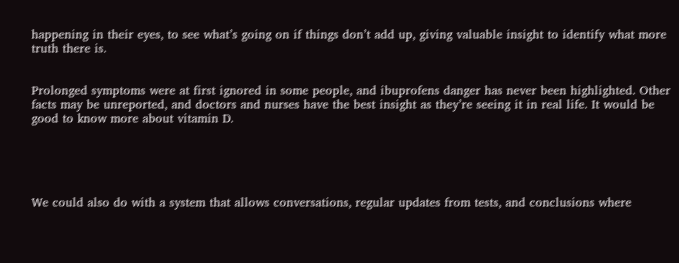happening in their eyes, to see what’s going on if things don’t add up, giving valuable insight to identify what more truth there is.


Prolonged symptoms were at first ignored in some people, and ibuprofens danger has never been highlighted. Other facts may be unreported, and doctors and nurses have the best insight as they’re seeing it in real life. It would be good to know more about vitamin D.





We could also do with a system that allows conversations, regular updates from tests, and conclusions where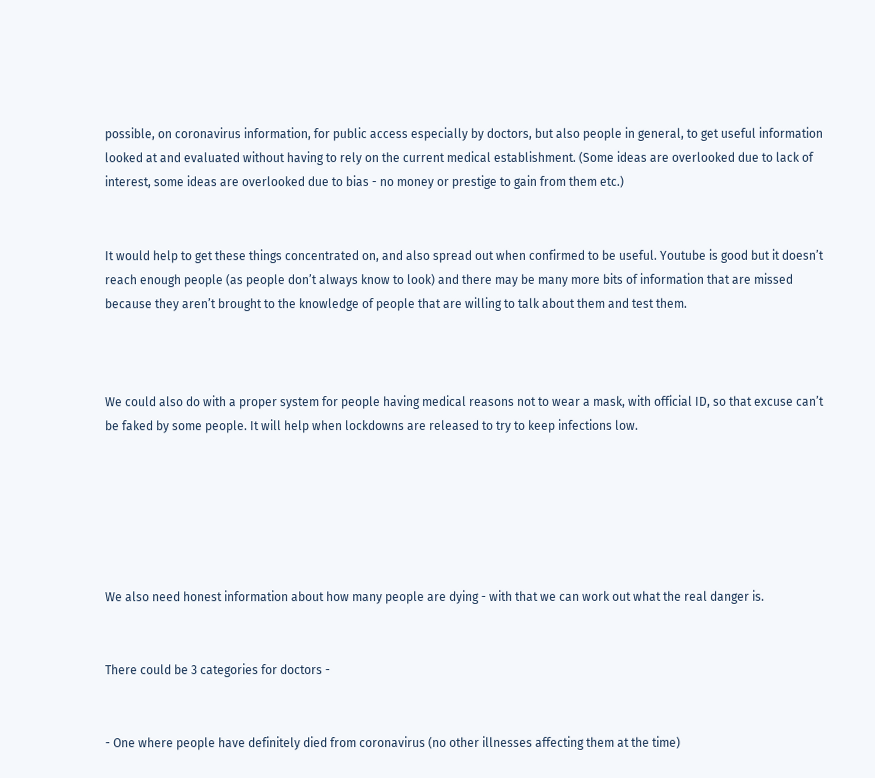possible, on coronavirus information, for public access especially by doctors, but also people in general, to get useful information looked at and evaluated without having to rely on the current medical establishment. (Some ideas are overlooked due to lack of interest, some ideas are overlooked due to bias - no money or prestige to gain from them etc.)


It would help to get these things concentrated on, and also spread out when confirmed to be useful. Youtube is good but it doesn’t reach enough people (as people don’t always know to look) and there may be many more bits of information that are missed because they aren’t brought to the knowledge of people that are willing to talk about them and test them.



We could also do with a proper system for people having medical reasons not to wear a mask, with official ID, so that excuse can’t be faked by some people. It will help when lockdowns are released to try to keep infections low.






We also need honest information about how many people are dying - with that we can work out what the real danger is.


There could be 3 categories for doctors -


- One where people have definitely died from coronavirus (no other illnesses affecting them at the time)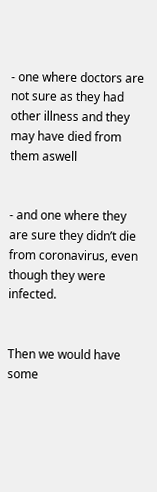- one where doctors are not sure as they had other illness and they may have died from them aswell


- and one where they are sure they didn’t die from coronavirus, even though they were infected.


Then we would have some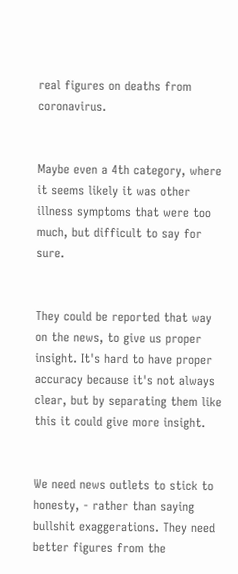real figures on deaths from coronavirus.


Maybe even a 4th category, where it seems likely it was other illness symptoms that were too much, but difficult to say for sure.


They could be reported that way on the news, to give us proper insight. It's hard to have proper accuracy because it's not always clear, but by separating them like this it could give more insight.


We need news outlets to stick to honesty, - rather than saying bullshit exaggerations. They need better figures from the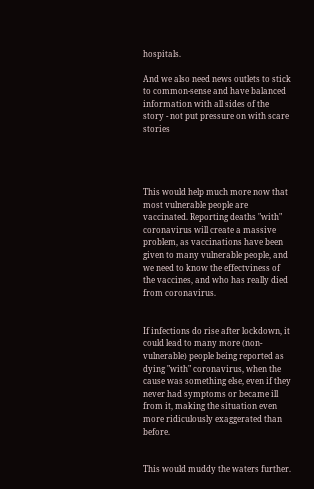hospitals.

And we also need news outlets to stick to common-sense and have balanced information with all sides of the story - not put pressure on with scare stories




This would help much more now that most vulnerable people are vaccinated. Reporting deaths "with" coronavirus will create a massive problem, as vaccinations have been given to many vulnerable people, and we need to know the effectviness of the vaccines, and who has really died from coronavirus.


If infections do rise after lockdown, it could lead to many more (non-vulnerable) people being reported as dying "with" coronavirus, when the cause was something else, even if they never had symptoms or became ill from it, making the situation even more ridiculously exaggerated than before.


This would muddy the waters further.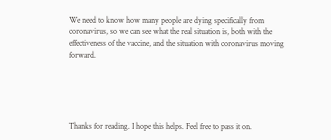We need to know how many people are dying specifically from coronavirus, so we can see what the real situation is, both with the effectiveness of the vaccine, and the situation with coronavirus moving forward.





Thanks for reading. I hope this helps. Feel free to pass it on.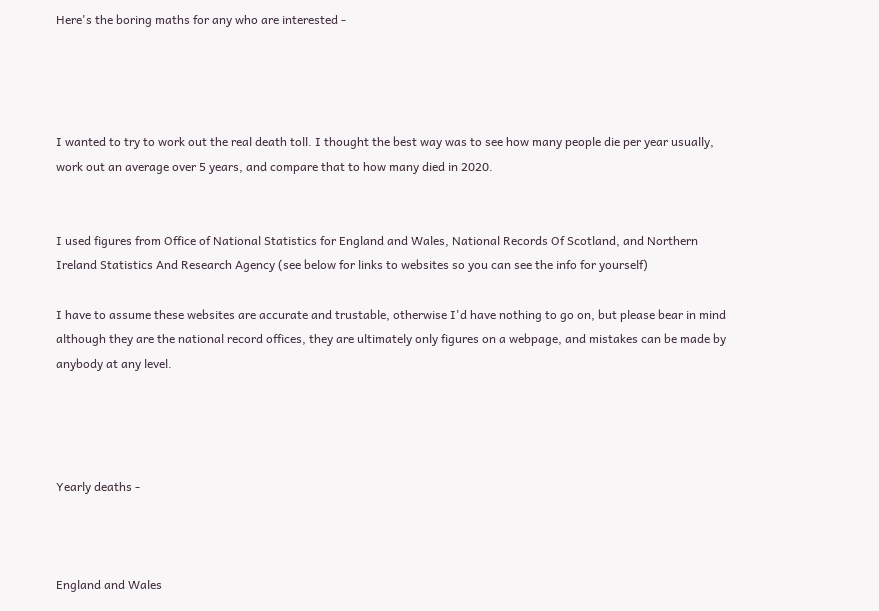Here's the boring maths for any who are interested -




I wanted to try to work out the real death toll. I thought the best way was to see how many people die per year usually, work out an average over 5 years, and compare that to how many died in 2020.


I used figures from Office of National Statistics for England and Wales, National Records Of Scotland, and Northern Ireland Statistics And Research Agency (see below for links to websites so you can see the info for yourself)

I have to assume these websites are accurate and trustable, otherwise I'd have nothing to go on, but please bear in mind although they are the national record offices, they are ultimately only figures on a webpage, and mistakes can be made by anybody at any level.




Yearly deaths -



England and Wales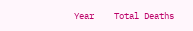Year    Total Deaths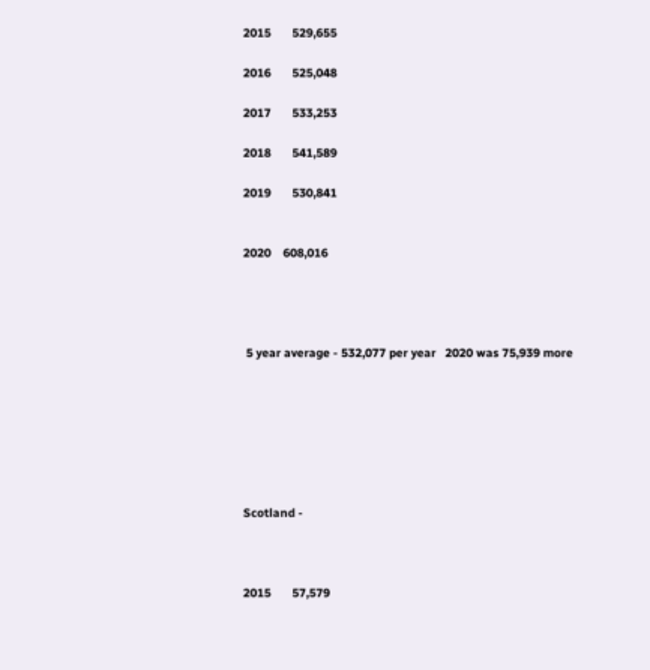2015       529,655

2016       525,048

2017       533,253

2018       541,589

2019       530,841


2020    608,016




 5 year average - 532,077 per year   2020 was 75,939 more







Scotland -



2015       57,579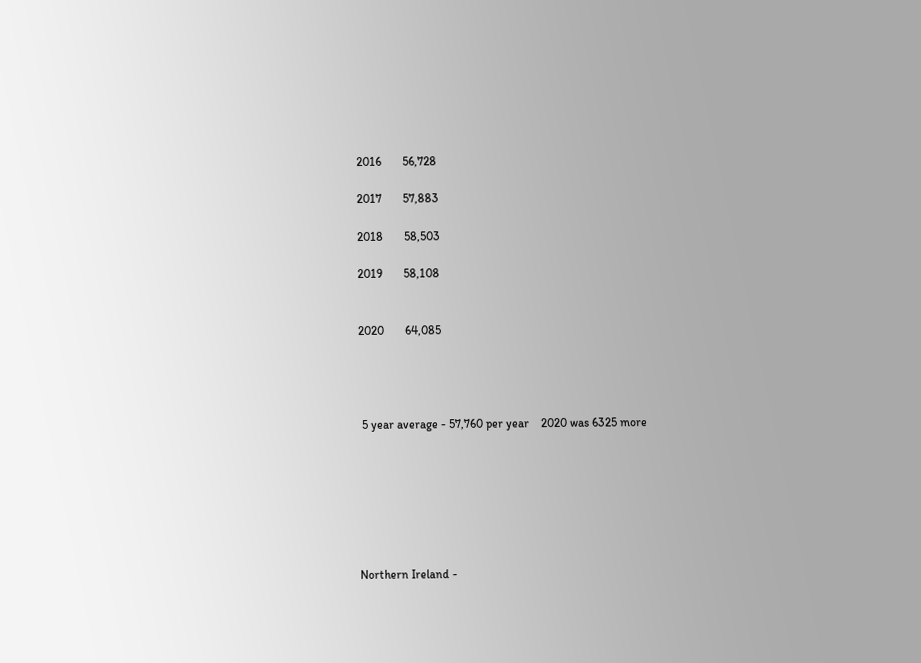2016       56,728

2017       57,883

2018       58,503

2019       58,108


2020       64,085




 5 year average - 57,760 per year    2020 was 6325 more







Northern Ireland -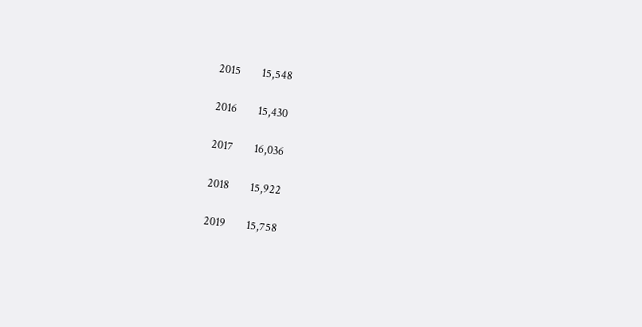2015       15,548

2016       15,430

2017       16,036

2018       15,922

2019       15,758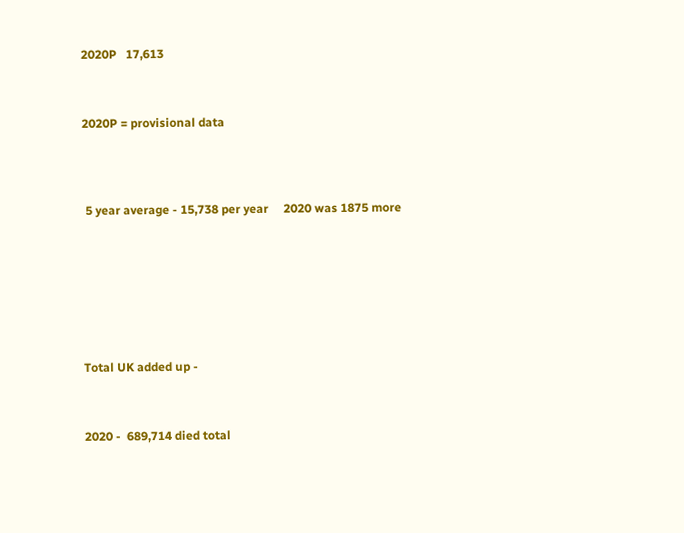2020P   17,613



2020P = provisional data




 5 year average - 15,738 per year     2020 was 1875 more








Total UK added up -



2020 -  689,714 died total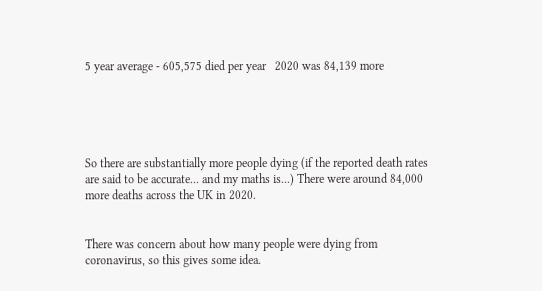5 year average - 605,575 died per year   2020 was 84,139 more





So there are substantially more people dying (if the reported death rates are said to be accurate... and my maths is...) There were around 84,000 more deaths across the UK in 2020.


There was concern about how many people were dying from coronavirus, so this gives some idea.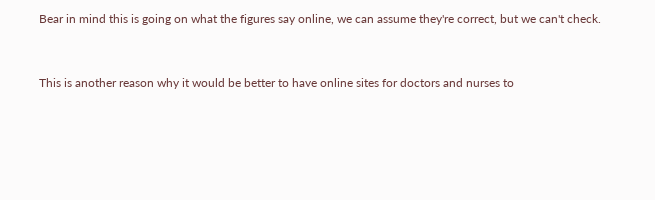Bear in mind this is going on what the figures say online, we can assume they're correct, but we can't check.


This is another reason why it would be better to have online sites for doctors and nurses to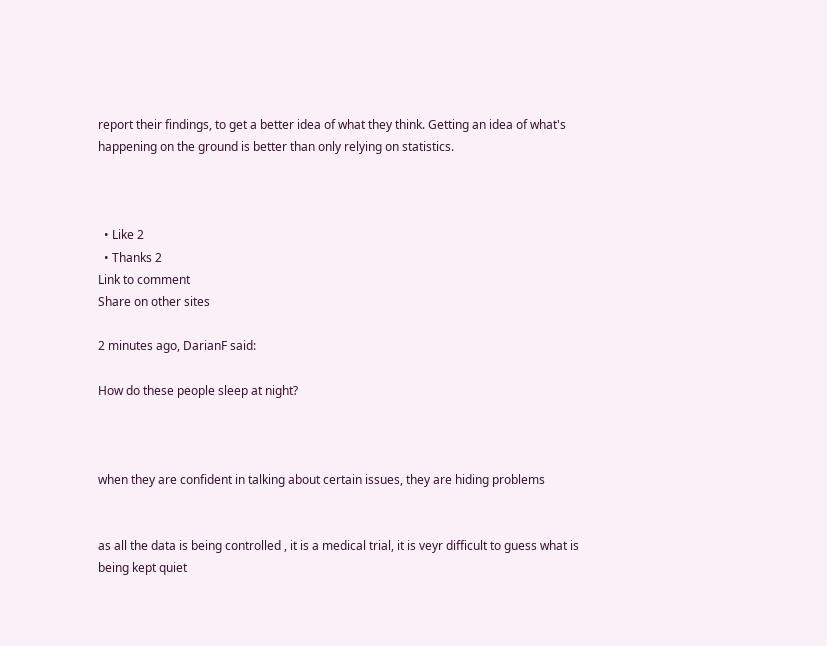report their findings, to get a better idea of what they think. Getting an idea of what's happening on the ground is better than only relying on statistics.



  • Like 2
  • Thanks 2
Link to comment
Share on other sites

2 minutes ago, DarianF said:

How do these people sleep at night?



when they are confident in talking about certain issues, they are hiding problems


as all the data is being controlled , it is a medical trial, it is veyr difficult to guess what is being kept quiet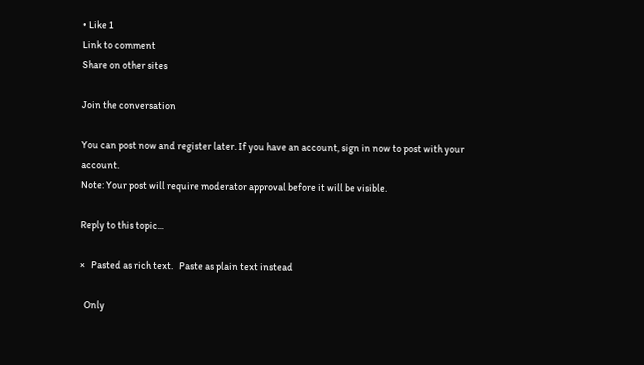• Like 1
Link to comment
Share on other sites

Join the conversation

You can post now and register later. If you have an account, sign in now to post with your account.
Note: Your post will require moderator approval before it will be visible.

Reply to this topic...

×   Pasted as rich text.   Paste as plain text instead

  Only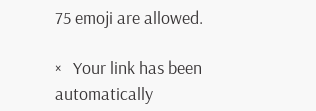75 emoji are allowed.

×   Your link has been automatically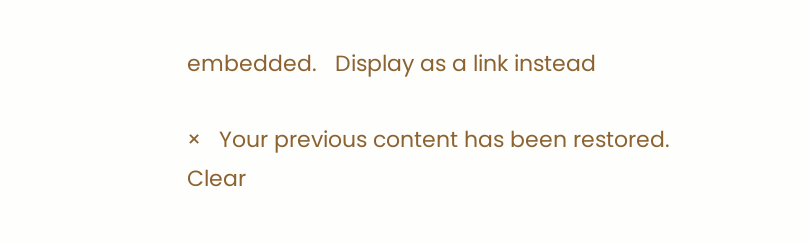embedded.   Display as a link instead

×   Your previous content has been restored.   Clear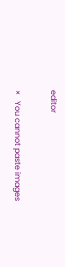editor

×   You cannot paste images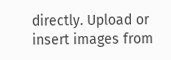directly. Upload or insert images from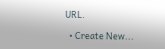URL.

  • Create New...